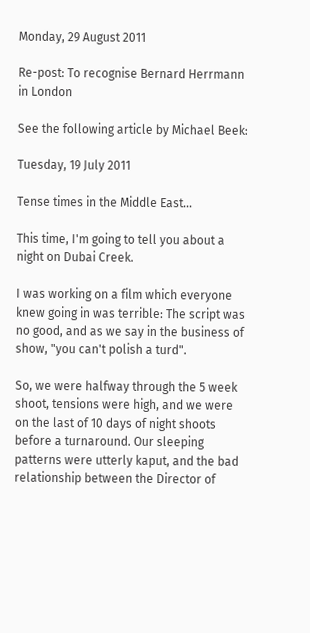Monday, 29 August 2011

Re-post: To recognise Bernard Herrmann in London

See the following article by Michael Beek:

Tuesday, 19 July 2011

Tense times in the Middle East...

This time, I'm going to tell you about a night on Dubai Creek.

I was working on a film which everyone knew going in was terrible: The script was no good, and as we say in the business of show, "you can't polish a turd".

So, we were halfway through the 5 week shoot, tensions were high, and we were on the last of 10 days of night shoots before a turnaround. Our sleeping patterns were utterly kaput, and the bad relationship between the Director of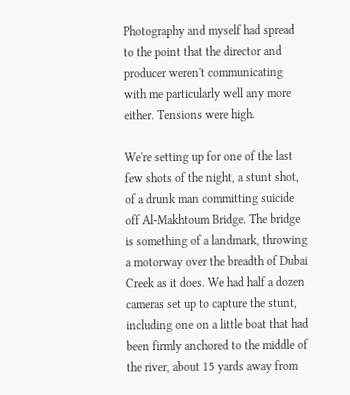Photography and myself had spread to the point that the director and producer weren't communicating with me particularly well any more either. Tensions were high.

We're setting up for one of the last few shots of the night, a stunt shot, of a drunk man committing suicide off Al-Makhtoum Bridge. The bridge is something of a landmark, throwing a motorway over the breadth of Dubai Creek as it does. We had half a dozen cameras set up to capture the stunt, including one on a little boat that had been firmly anchored to the middle of the river, about 15 yards away from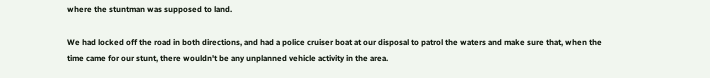where the stuntman was supposed to land.

We had locked off the road in both directions, and had a police cruiser boat at our disposal to patrol the waters and make sure that, when the time came for our stunt, there wouldn't be any unplanned vehicle activity in the area.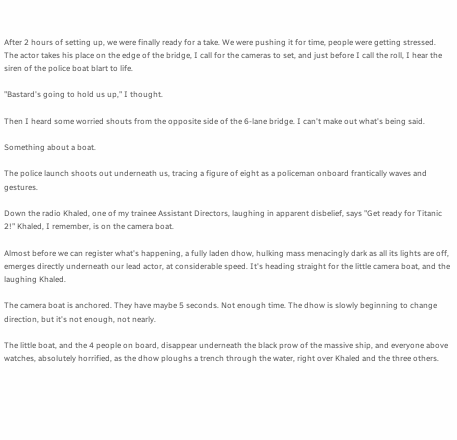After 2 hours of setting up, we were finally ready for a take. We were pushing it for time, people were getting stressed. The actor takes his place on the edge of the bridge, I call for the cameras to set, and just before I call the roll, I hear the siren of the police boat blart to life.

"Bastard's going to hold us up," I thought.

Then I heard some worried shouts from the opposite side of the 6-lane bridge. I can't make out what's being said.

Something about a boat.

The police launch shoots out underneath us, tracing a figure of eight as a policeman onboard frantically waves and gestures.

Down the radio Khaled, one of my trainee Assistant Directors, laughing in apparent disbelief, says "Get ready for Titanic 2!" Khaled, I remember, is on the camera boat.

Almost before we can register what's happening, a fully laden dhow, hulking mass menacingly dark as all its lights are off, emerges directly underneath our lead actor, at considerable speed. It's heading straight for the little camera boat, and the laughing Khaled.

The camera boat is anchored. They have maybe 5 seconds. Not enough time. The dhow is slowly beginning to change direction, but it's not enough, not nearly.

The little boat, and the 4 people on board, disappear underneath the black prow of the massive ship, and everyone above watches, absolutely horrified, as the dhow ploughs a trench through the water, right over Khaled and the three others.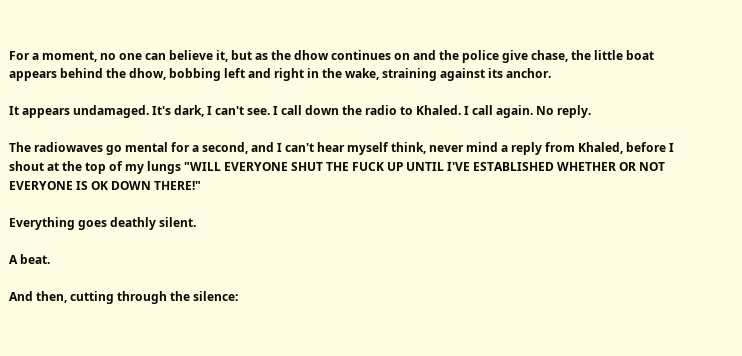For a moment, no one can believe it, but as the dhow continues on and the police give chase, the little boat appears behind the dhow, bobbing left and right in the wake, straining against its anchor.

It appears undamaged. It's dark, I can't see. I call down the radio to Khaled. I call again. No reply.

The radiowaves go mental for a second, and I can't hear myself think, never mind a reply from Khaled, before I shout at the top of my lungs "WILL EVERYONE SHUT THE FUCK UP UNTIL I'VE ESTABLISHED WHETHER OR NOT EVERYONE IS OK DOWN THERE!"

Everything goes deathly silent.

A beat.

And then, cutting through the silence: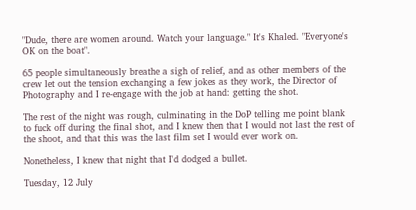"Dude, there are women around. Watch your language." It's Khaled. "Everyone's OK on the boat".

65 people simultaneously breathe a sigh of relief, and as other members of the crew let out the tension exchanging a few jokes as they work, the Director of Photography and I re-engage with the job at hand: getting the shot.

The rest of the night was rough, culminating in the DoP telling me point blank to fuck off during the final shot, and I knew then that I would not last the rest of the shoot, and that this was the last film set I would ever work on.

Nonetheless, I knew that night that I'd dodged a bullet.

Tuesday, 12 July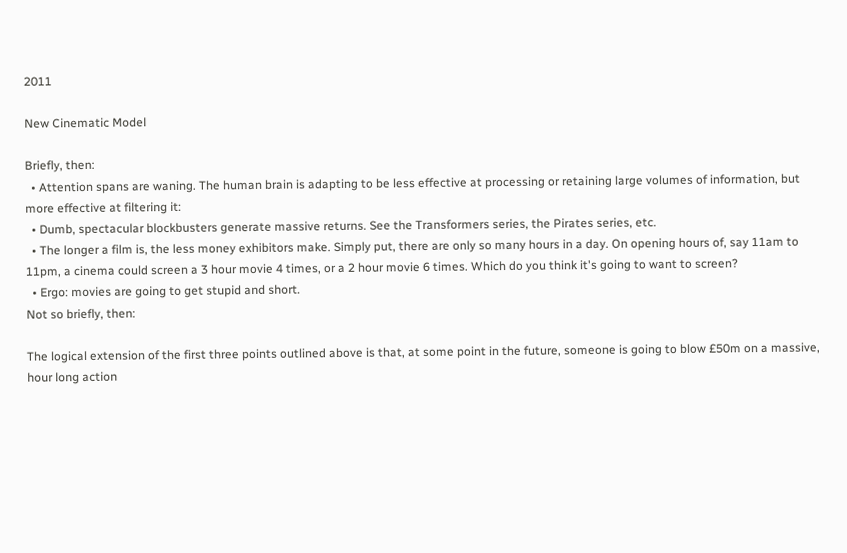2011

New Cinematic Model

Briefly, then:
  • Attention spans are waning. The human brain is adapting to be less effective at processing or retaining large volumes of information, but more effective at filtering it:
  • Dumb, spectacular blockbusters generate massive returns. See the Transformers series, the Pirates series, etc.
  • The longer a film is, the less money exhibitors make. Simply put, there are only so many hours in a day. On opening hours of, say 11am to 11pm, a cinema could screen a 3 hour movie 4 times, or a 2 hour movie 6 times. Which do you think it's going to want to screen?
  • Ergo: movies are going to get stupid and short.
Not so briefly, then:

The logical extension of the first three points outlined above is that, at some point in the future, someone is going to blow £50m on a massive, hour long action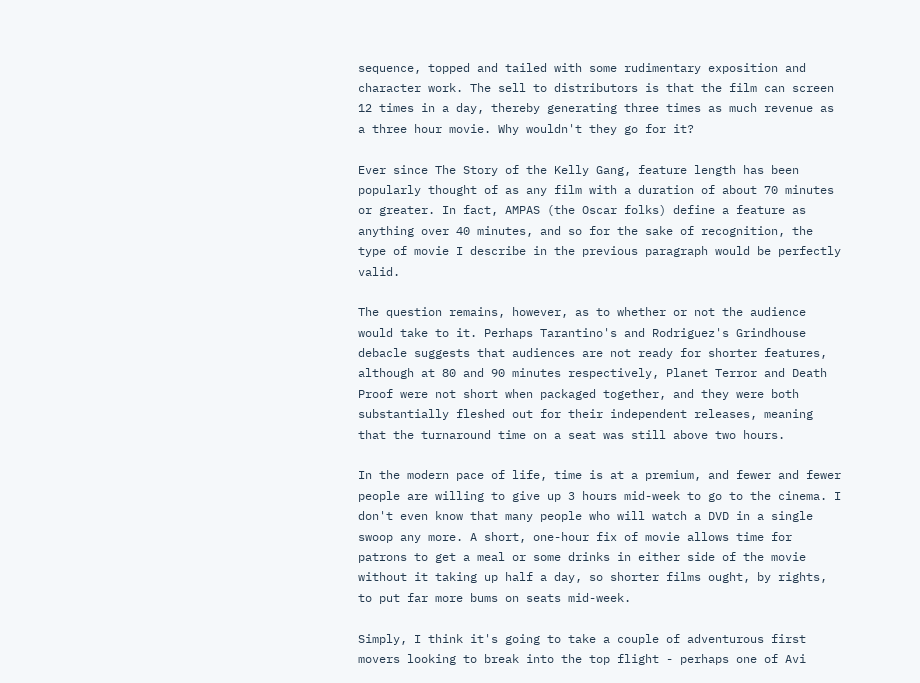sequence, topped and tailed with some rudimentary exposition and character work. The sell to distributors is that the film can screen 12 times in a day, thereby generating three times as much revenue as a three hour movie. Why wouldn't they go for it?

Ever since The Story of the Kelly Gang, feature length has been popularly thought of as any film with a duration of about 70 minutes or greater. In fact, AMPAS (the Oscar folks) define a feature as anything over 40 minutes, and so for the sake of recognition, the type of movie I describe in the previous paragraph would be perfectly valid.

The question remains, however, as to whether or not the audience would take to it. Perhaps Tarantino's and Rodriguez's Grindhouse debacle suggests that audiences are not ready for shorter features, although at 80 and 90 minutes respectively, Planet Terror and Death Proof were not short when packaged together, and they were both substantially fleshed out for their independent releases, meaning that the turnaround time on a seat was still above two hours.

In the modern pace of life, time is at a premium, and fewer and fewer people are willing to give up 3 hours mid-week to go to the cinema. I don't even know that many people who will watch a DVD in a single swoop any more. A short, one-hour fix of movie allows time for patrons to get a meal or some drinks in either side of the movie without it taking up half a day, so shorter films ought, by rights, to put far more bums on seats mid-week.

Simply, I think it's going to take a couple of adventurous first movers looking to break into the top flight - perhaps one of Avi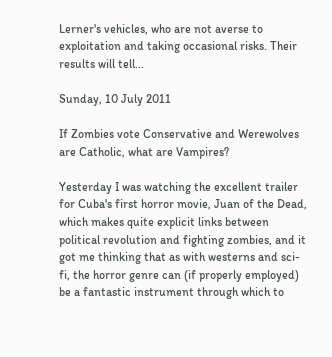Lerner's vehicles, who are not averse to exploitation and taking occasional risks. Their results will tell...

Sunday, 10 July 2011

If Zombies vote Conservative and Werewolves are Catholic, what are Vampires?

Yesterday I was watching the excellent trailer for Cuba's first horror movie, Juan of the Dead, which makes quite explicit links between political revolution and fighting zombies, and it got me thinking that as with westerns and sci-fi, the horror genre can (if properly employed) be a fantastic instrument through which to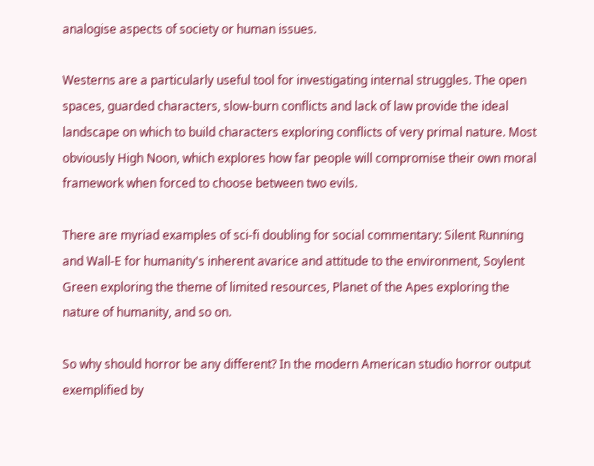analogise aspects of society or human issues.

Westerns are a particularly useful tool for investigating internal struggles. The open spaces, guarded characters, slow-burn conflicts and lack of law provide the ideal landscape on which to build characters exploring conflicts of very primal nature. Most obviously High Noon, which explores how far people will compromise their own moral framework when forced to choose between two evils.

There are myriad examples of sci-fi doubling for social commentary: Silent Running and Wall-E for humanity's inherent avarice and attitude to the environment, Soylent Green exploring the theme of limited resources, Planet of the Apes exploring the nature of humanity, and so on.

So why should horror be any different? In the modern American studio horror output exemplified by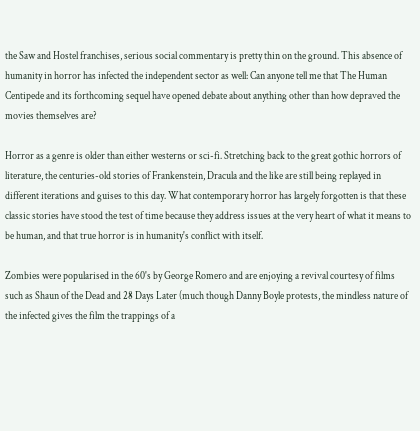the Saw and Hostel franchises, serious social commentary is pretty thin on the ground. This absence of humanity in horror has infected the independent sector as well: Can anyone tell me that The Human Centipede and its forthcoming sequel have opened debate about anything other than how depraved the movies themselves are?

Horror as a genre is older than either westerns or sci-fi. Stretching back to the great gothic horrors of literature, the centuries-old stories of Frankenstein, Dracula and the like are still being replayed in different iterations and guises to this day. What contemporary horror has largely forgotten is that these classic stories have stood the test of time because they address issues at the very heart of what it means to be human, and that true horror is in humanity's conflict with itself.

Zombies were popularised in the 60's by George Romero and are enjoying a revival courtesy of films such as Shaun of the Dead and 28 Days Later (much though Danny Boyle protests, the mindless nature of the infected gives the film the trappings of a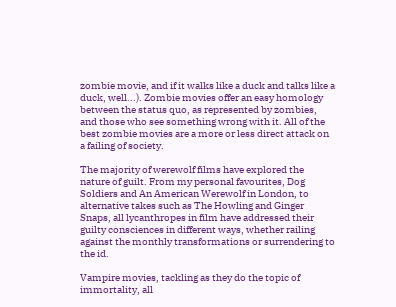zombie movie, and if it walks like a duck and talks like a duck, well...). Zombie movies offer an easy homology between the status quo, as represented by zombies, and those who see something wrong with it. All of the best zombie movies are a more or less direct attack on a failing of society.

The majority of werewolf films have explored the nature of guilt. From my personal favourites, Dog Soldiers and An American Werewolf in London, to alternative takes such as The Howling and Ginger Snaps, all lycanthropes in film have addressed their guilty consciences in different ways, whether railing against the monthly transformations or surrendering to the id.

Vampire movies, tackling as they do the topic of immortality, all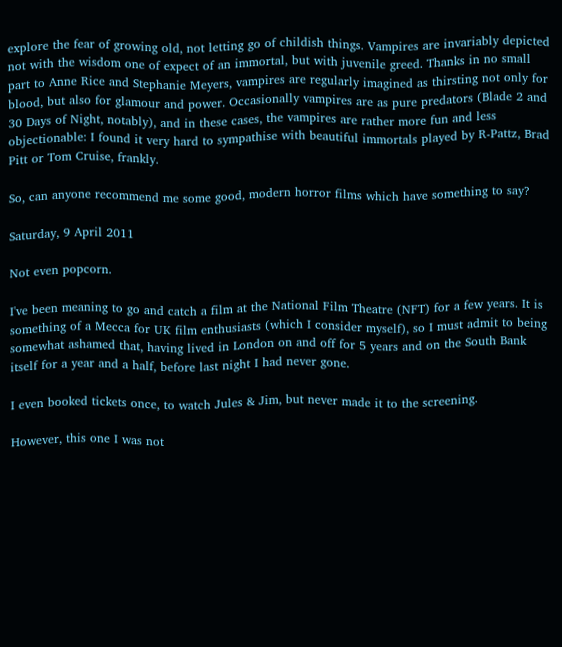explore the fear of growing old, not letting go of childish things. Vampires are invariably depicted not with the wisdom one of expect of an immortal, but with juvenile greed. Thanks in no small part to Anne Rice and Stephanie Meyers, vampires are regularly imagined as thirsting not only for blood, but also for glamour and power. Occasionally vampires are as pure predators (Blade 2 and 30 Days of Night, notably), and in these cases, the vampires are rather more fun and less objectionable: I found it very hard to sympathise with beautiful immortals played by R-Pattz, Brad Pitt or Tom Cruise, frankly.

So, can anyone recommend me some good, modern horror films which have something to say?

Saturday, 9 April 2011

Not even popcorn.

I've been meaning to go and catch a film at the National Film Theatre (NFT) for a few years. It is something of a Mecca for UK film enthusiasts (which I consider myself), so I must admit to being somewhat ashamed that, having lived in London on and off for 5 years and on the South Bank itself for a year and a half, before last night I had never gone.

I even booked tickets once, to watch Jules & Jim, but never made it to the screening.

However, this one I was not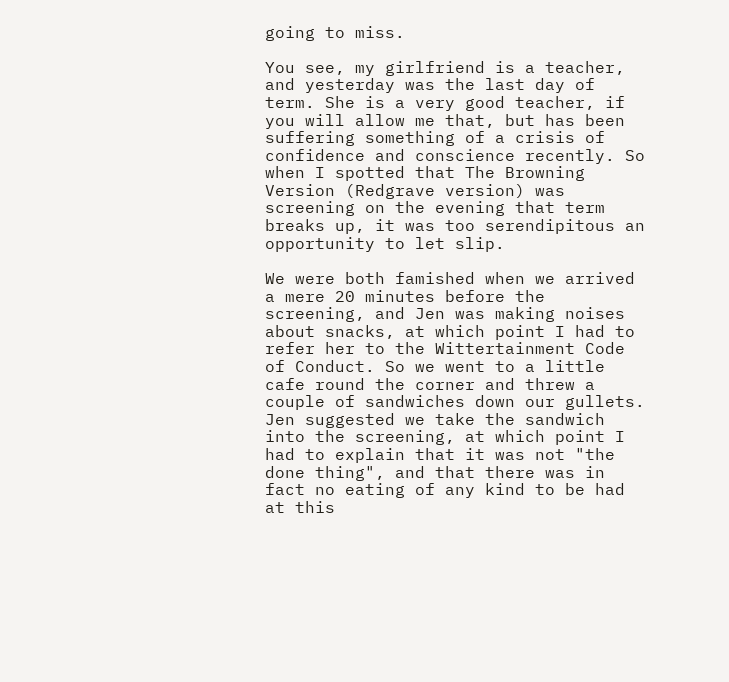going to miss.

You see, my girlfriend is a teacher, and yesterday was the last day of term. She is a very good teacher, if you will allow me that, but has been suffering something of a crisis of confidence and conscience recently. So when I spotted that The Browning Version (Redgrave version) was screening on the evening that term breaks up, it was too serendipitous an opportunity to let slip.

We were both famished when we arrived a mere 20 minutes before the screening, and Jen was making noises about snacks, at which point I had to refer her to the Wittertainment Code of Conduct. So we went to a little cafe round the corner and threw a couple of sandwiches down our gullets. Jen suggested we take the sandwich into the screening, at which point I had to explain that it was not "the done thing", and that there was in fact no eating of any kind to be had at this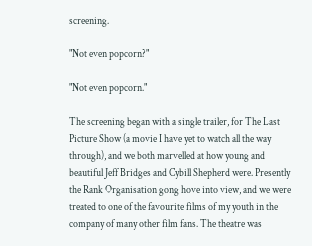screening.

"Not even popcorn?"

"Not even popcorn."

The screening began with a single trailer, for The Last Picture Show (a movie I have yet to watch all the way through), and we both marvelled at how young and beautiful Jeff Bridges and Cybill Shepherd were. Presently the Rank Organisation gong hove into view, and we were treated to one of the favourite films of my youth in the company of many other film fans. The theatre was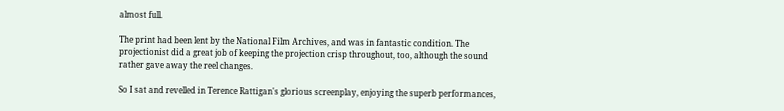almost full.

The print had been lent by the National Film Archives, and was in fantastic condition. The projectionist did a great job of keeping the projection crisp throughout, too, although the sound rather gave away the reel changes.

So I sat and revelled in Terence Rattigan's glorious screenplay, enjoying the superb performances,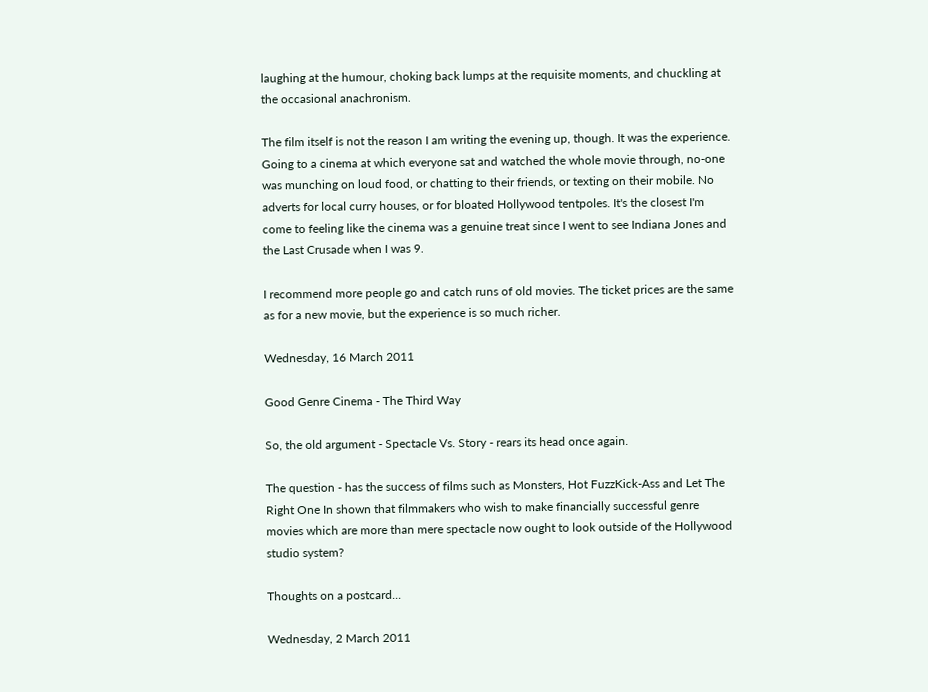laughing at the humour, choking back lumps at the requisite moments, and chuckling at the occasional anachronism.

The film itself is not the reason I am writing the evening up, though. It was the experience. Going to a cinema at which everyone sat and watched the whole movie through, no-one was munching on loud food, or chatting to their friends, or texting on their mobile. No adverts for local curry houses, or for bloated Hollywood tentpoles. It's the closest I'm come to feeling like the cinema was a genuine treat since I went to see Indiana Jones and the Last Crusade when I was 9.

I recommend more people go and catch runs of old movies. The ticket prices are the same as for a new movie, but the experience is so much richer.

Wednesday, 16 March 2011

Good Genre Cinema - The Third Way

So, the old argument - Spectacle Vs. Story - rears its head once again.

The question - has the success of films such as Monsters, Hot FuzzKick-Ass and Let The Right One In shown that filmmakers who wish to make financially successful genre movies which are more than mere spectacle now ought to look outside of the Hollywood studio system?

Thoughts on a postcard...

Wednesday, 2 March 2011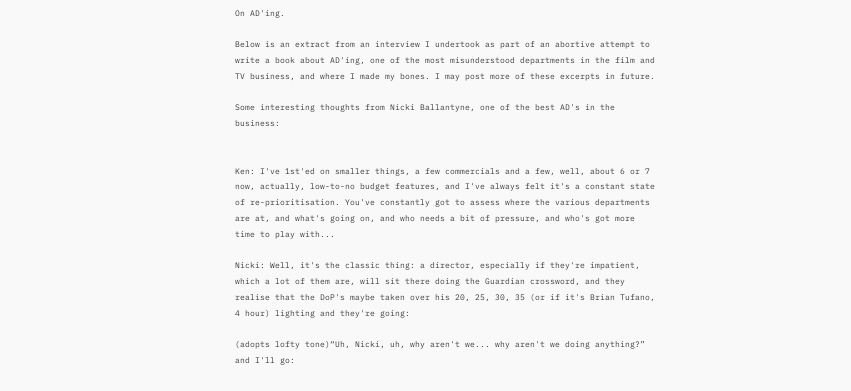On AD'ing.

Below is an extract from an interview I undertook as part of an abortive attempt to write a book about AD'ing, one of the most misunderstood departments in the film and TV business, and where I made my bones. I may post more of these excerpts in future.

Some interesting thoughts from Nicki Ballantyne, one of the best AD's in the business:


Ken: I've 1st'ed on smaller things, a few commercials and a few, well, about 6 or 7 now, actually, low-to-no budget features, and I've always felt it's a constant state of re-prioritisation. You've constantly got to assess where the various departments are at, and what's going on, and who needs a bit of pressure, and who's got more time to play with...

Nicki: Well, it's the classic thing: a director, especially if they're impatient, which a lot of them are, will sit there doing the Guardian crossword, and they realise that the DoP's maybe taken over his 20, 25, 30, 35 (or if it's Brian Tufano, 4 hour) lighting and they're going:

(adopts lofty tone)“Uh, Nicki, uh, why aren't we... why aren't we doing anything?” and I'll go: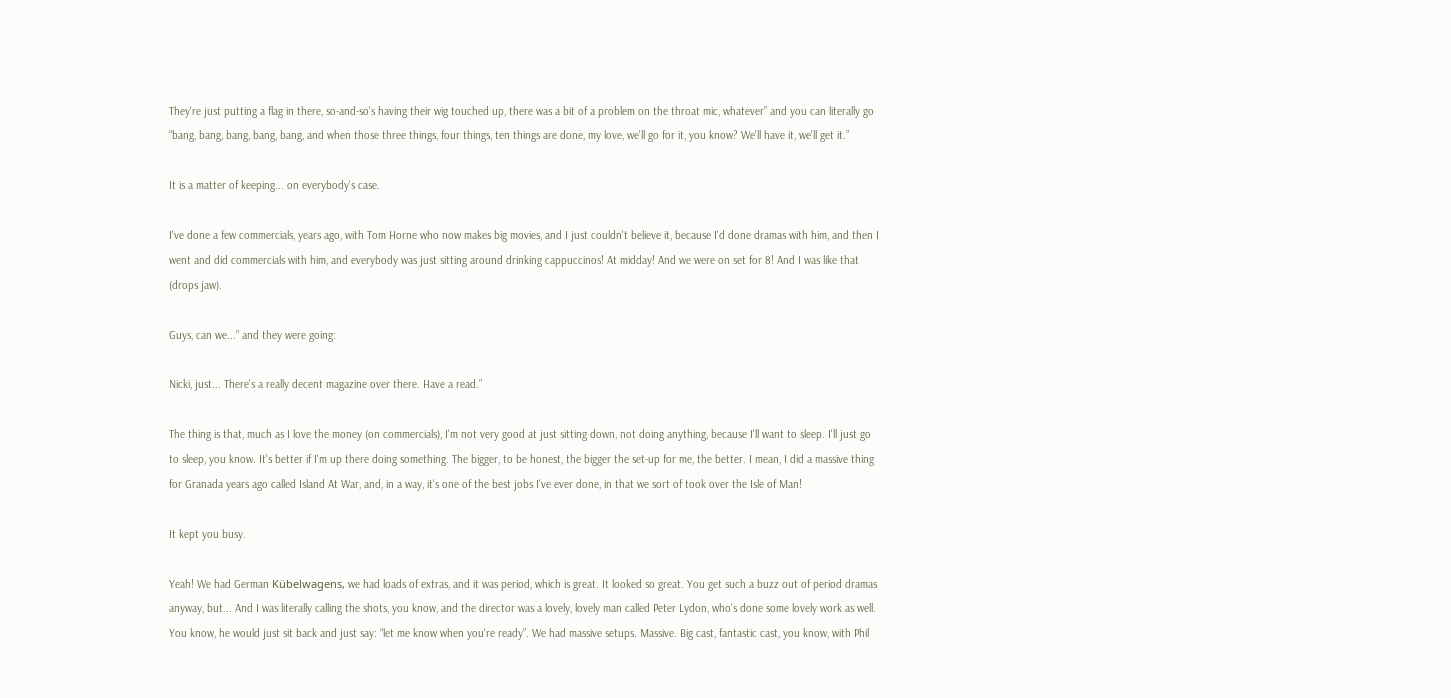They're just putting a flag in there, so-and-so's having their wig touched up, there was a bit of a problem on the throat mic, whatever” and you can literally go “bang, bang, bang, bang, bang, and when those three things, four things, ten things are done, my love, we'll go for it, you know? We'll have it, we'll get it.”

It is a matter of keeping... on everybody's case.

I've done a few commercials, years ago, with Tom Horne who now makes big movies, and I just couldn't believe it, because I'd done dramas with him, and then I went and did commercials with him, and everybody was just sitting around drinking cappuccinos! At midday! And we were on set for 8! And I was like that (drops jaw).

Guys, can we...” and they were going:

Nicki, just... There's a really decent magazine over there. Have a read.”

The thing is that, much as I love the money (on commercials), I'm not very good at just sitting down, not doing anything, because I'll want to sleep. I'll just go to sleep, you know. It's better if I'm up there doing something. The bigger, to be honest, the bigger the set-up for me, the better. I mean, I did a massive thing for Granada years ago called Island At War, and, in a way, it's one of the best jobs I've ever done, in that we sort of took over the Isle of Man!

It kept you busy.

Yeah! We had German Kübelwagens, we had loads of extras, and it was period, which is great. It looked so great. You get such a buzz out of period dramas anyway, but... And I was literally calling the shots, you know, and the director was a lovely, lovely man called Peter Lydon, who's done some lovely work as well. You know, he would just sit back and just say: “let me know when you're ready”. We had massive setups. Massive. Big cast, fantastic cast, you know, with Phil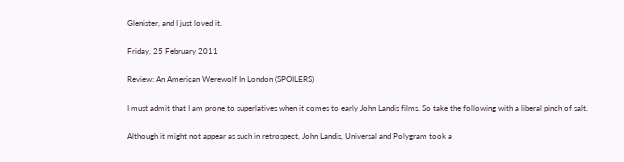Glenister, and I just loved it.

Friday, 25 February 2011

Review: An American Werewolf In London (SPOILERS)

I must admit that I am prone to superlatives when it comes to early John Landis films. So take the following with a liberal pinch of salt.

Although it might not appear as such in retrospect, John Landis, Universal and Polygram took a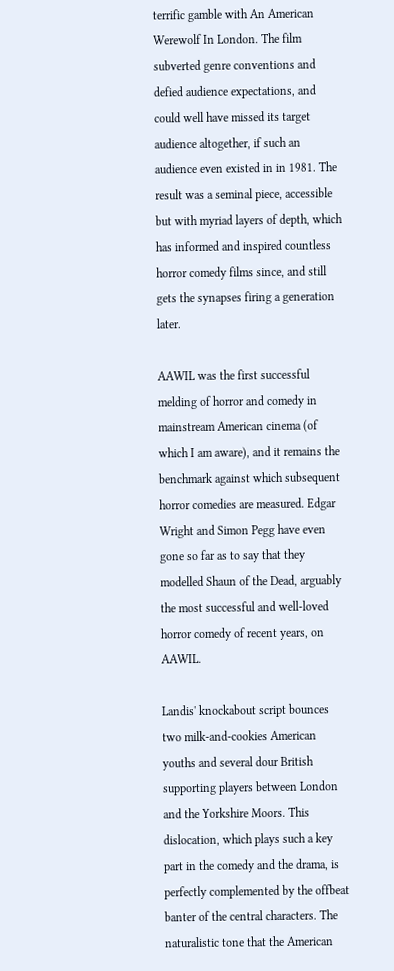terrific gamble with An American Werewolf In London. The film subverted genre conventions and defied audience expectations, and could well have missed its target audience altogether, if such an audience even existed in in 1981. The result was a seminal piece, accessible but with myriad layers of depth, which has informed and inspired countless horror comedy films since, and still gets the synapses firing a generation later.

AAWIL was the first successful melding of horror and comedy in mainstream American cinema (of which I am aware), and it remains the benchmark against which subsequent horror comedies are measured. Edgar Wright and Simon Pegg have even gone so far as to say that they modelled Shaun of the Dead, arguably the most successful and well-loved horror comedy of recent years, on AAWIL.

Landis' knockabout script bounces two milk-and-cookies American youths and several dour British supporting players between London and the Yorkshire Moors. This dislocation, which plays such a key part in the comedy and the drama, is perfectly complemented by the offbeat banter of the central characters. The naturalistic tone that the American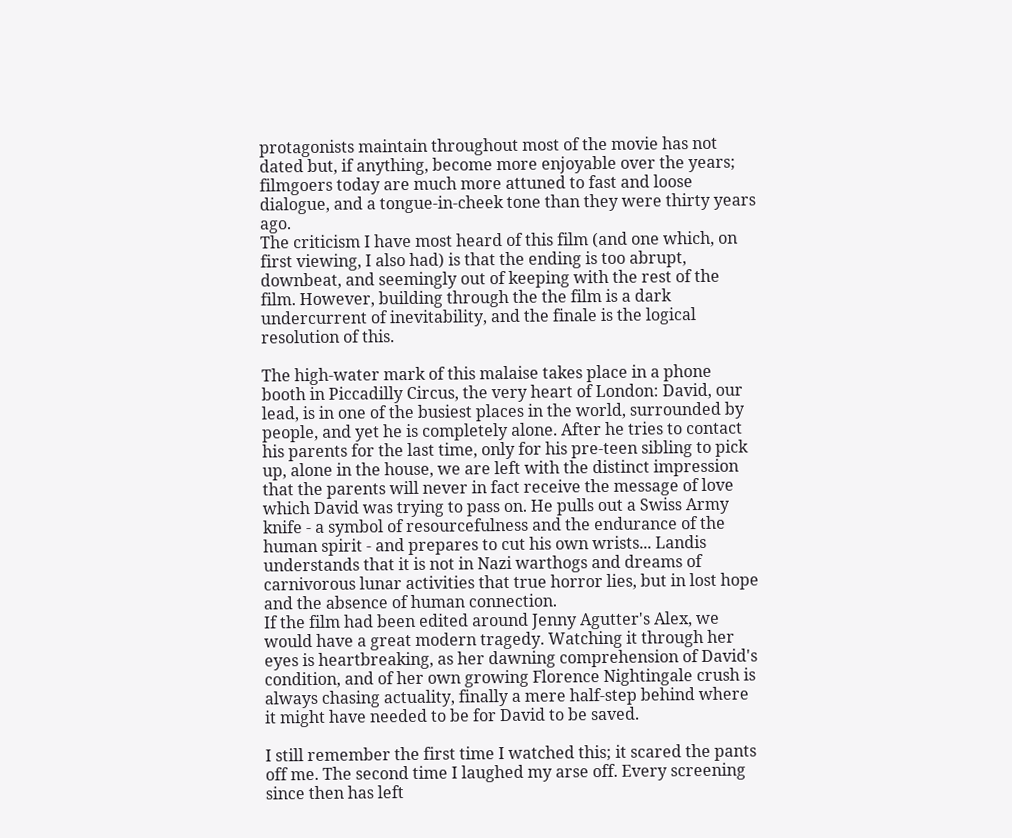protagonists maintain throughout most of the movie has not dated but, if anything, become more enjoyable over the years; filmgoers today are much more attuned to fast and loose dialogue, and a tongue-in-cheek tone than they were thirty years ago.
The criticism I have most heard of this film (and one which, on first viewing, I also had) is that the ending is too abrupt, downbeat, and seemingly out of keeping with the rest of the film. However, building through the the film is a dark undercurrent of inevitability, and the finale is the logical resolution of this.

The high-water mark of this malaise takes place in a phone booth in Piccadilly Circus, the very heart of London: David, our lead, is in one of the busiest places in the world, surrounded by people, and yet he is completely alone. After he tries to contact his parents for the last time, only for his pre-teen sibling to pick up, alone in the house, we are left with the distinct impression that the parents will never in fact receive the message of love which David was trying to pass on. He pulls out a Swiss Army knife - a symbol of resourcefulness and the endurance of the human spirit - and prepares to cut his own wrists... Landis understands that it is not in Nazi warthogs and dreams of carnivorous lunar activities that true horror lies, but in lost hope and the absence of human connection.
If the film had been edited around Jenny Agutter's Alex, we would have a great modern tragedy. Watching it through her eyes is heartbreaking, as her dawning comprehension of David's condition, and of her own growing Florence Nightingale crush is always chasing actuality, finally a mere half-step behind where it might have needed to be for David to be saved.

I still remember the first time I watched this; it scared the pants off me. The second time I laughed my arse off. Every screening since then has left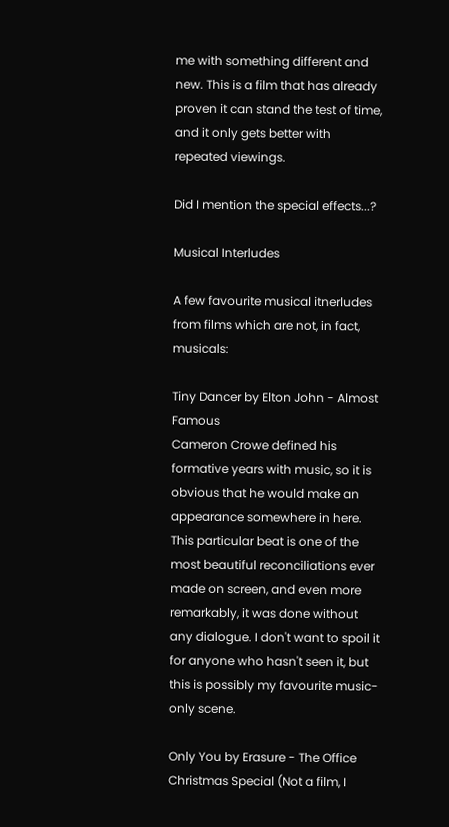me with something different and new. This is a film that has already proven it can stand the test of time, and it only gets better with repeated viewings.

Did I mention the special effects...?

Musical Interludes

A few favourite musical itnerludes from films which are not, in fact, musicals:

Tiny Dancer by Elton John - Almost Famous
Cameron Crowe defined his formative years with music, so it is obvious that he would make an appearance somewhere in here. This particular beat is one of the most beautiful reconciliations ever made on screen, and even more remarkably, it was done without any dialogue. I don't want to spoil it for anyone who hasn't seen it, but this is possibly my favourite music-only scene.

Only You by Erasure - The Office Christmas Special (Not a film, I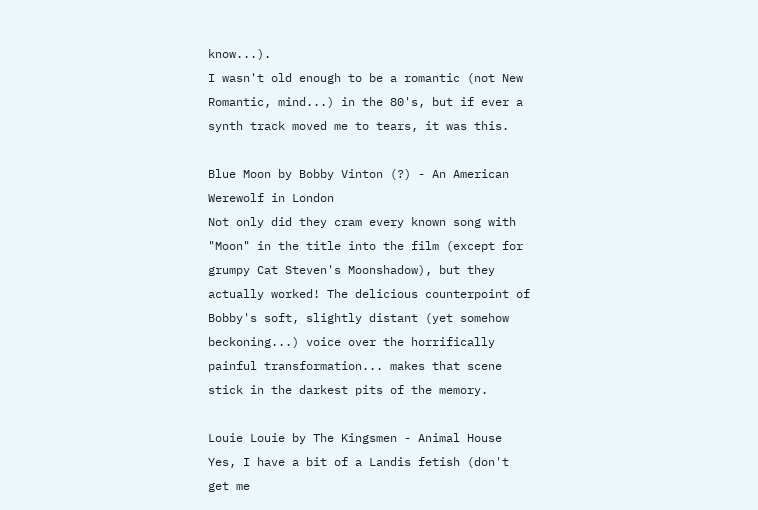know...).
I wasn't old enough to be a romantic (not New Romantic, mind...) in the 80's, but if ever a synth track moved me to tears, it was this.

Blue Moon by Bobby Vinton (?) - An American Werewolf in London
Not only did they cram every known song with "Moon" in the title into the film (except for grumpy Cat Steven's Moonshadow), but they actually worked! The delicious counterpoint of Bobby's soft, slightly distant (yet somehow beckoning...) voice over the horrifically painful transformation... makes that scene stick in the darkest pits of the memory.

Louie Louie by The Kingsmen - Animal House
Yes, I have a bit of a Landis fetish (don't get me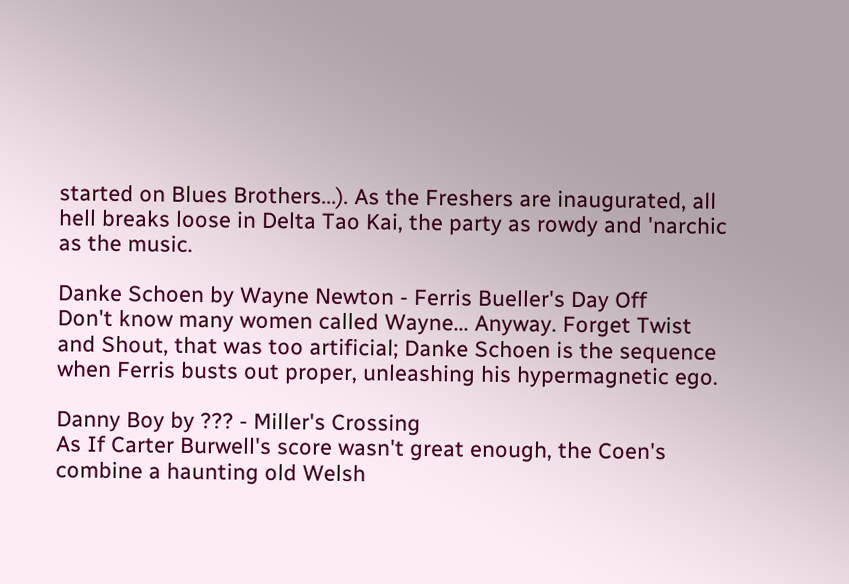started on Blues Brothers...). As the Freshers are inaugurated, all hell breaks loose in Delta Tao Kai, the party as rowdy and 'narchic as the music.

Danke Schoen by Wayne Newton - Ferris Bueller's Day Off
Don't know many women called Wayne... Anyway. Forget Twist and Shout, that was too artificial; Danke Schoen is the sequence when Ferris busts out proper, unleashing his hypermagnetic ego.

Danny Boy by ??? - Miller's Crossing
As If Carter Burwell's score wasn't great enough, the Coen's combine a haunting old Welsh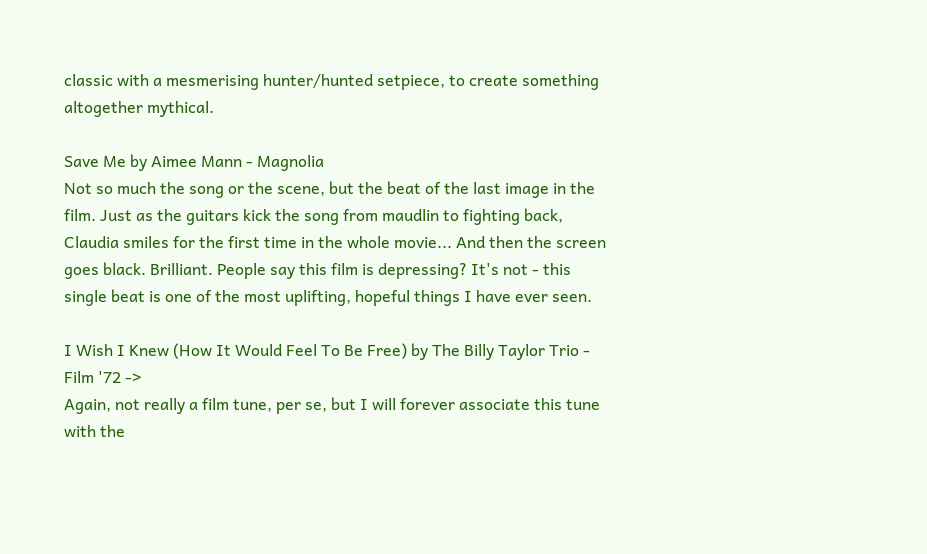classic with a mesmerising hunter/hunted setpiece, to create something altogether mythical.

Save Me by Aimee Mann - Magnolia
Not so much the song or the scene, but the beat of the last image in the film. Just as the guitars kick the song from maudlin to fighting back, Claudia smiles for the first time in the whole movie... And then the screen goes black. Brilliant. People say this film is depressing? It's not - this single beat is one of the most uplifting, hopeful things I have ever seen.

I Wish I Knew (How It Would Feel To Be Free) by The Billy Taylor Trio - Film '72 ->
Again, not really a film tune, per se, but I will forever associate this tune with the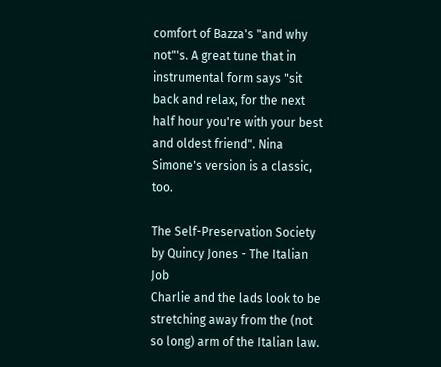comfort of Bazza's "and why not"'s. A great tune that in instrumental form says "sit back and relax, for the next half hour you're with your best and oldest friend". Nina Simone's version is a classic, too.

The Self-Preservation Society by Quincy Jones - The Italian Job
Charlie and the lads look to be stretching away from the (not so long) arm of the Italian law.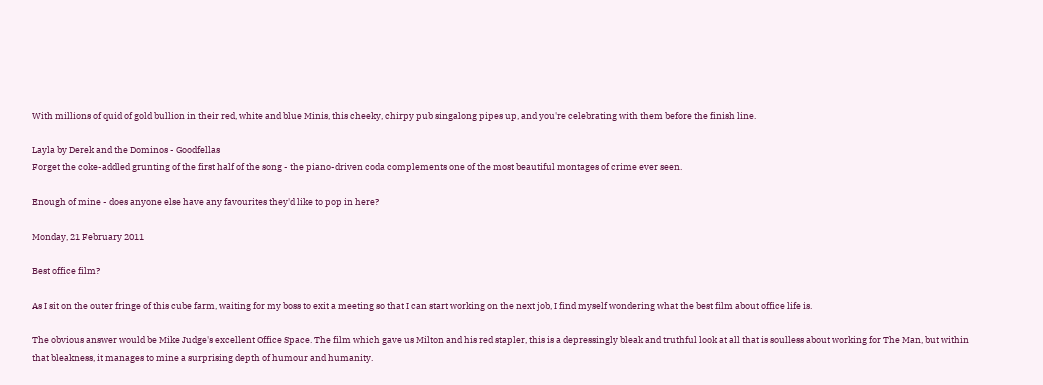With millions of quid of gold bullion in their red, white and blue Minis, this cheeky, chirpy pub singalong pipes up, and you're celebrating with them before the finish line.

Layla by Derek and the Dominos - Goodfellas
Forget the coke-addled grunting of the first half of the song - the piano-driven coda complements one of the most beautiful montages of crime ever seen.

Enough of mine - does anyone else have any favourites they'd like to pop in here?

Monday, 21 February 2011

Best office film?

As I sit on the outer fringe of this cube farm, waiting for my boss to exit a meeting so that I can start working on the next job, I find myself wondering what the best film about office life is.

The obvious answer would be Mike Judge's excellent Office Space. The film which gave us Milton and his red stapler, this is a depressingly bleak and truthful look at all that is soulless about working for The Man, but within that bleakness, it manages to mine a surprising depth of humour and humanity.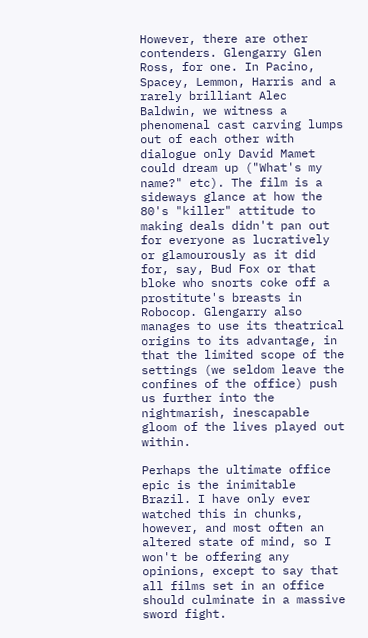However, there are other contenders. Glengarry Glen Ross, for one. In Pacino, Spacey, Lemmon, Harris and a rarely brilliant Alec Baldwin, we witness a phenomenal cast carving lumps out of each other with dialogue only David Mamet could dream up ("What's my name?" etc). The film is a sideways glance at how the 80's "killer" attitude to making deals didn't pan out for everyone as lucratively or glamourously as it did for, say, Bud Fox or that bloke who snorts coke off a prostitute's breasts in Robocop. Glengarry also manages to use its theatrical origins to its advantage, in that the limited scope of the settings (we seldom leave the confines of the office) push us further into the nightmarish, inescapable gloom of the lives played out within.

Perhaps the ultimate office epic is the inimitable Brazil. I have only ever watched this in chunks, however, and most often an altered state of mind, so I won't be offering any opinions, except to say that all films set in an office should culminate in a massive sword fight.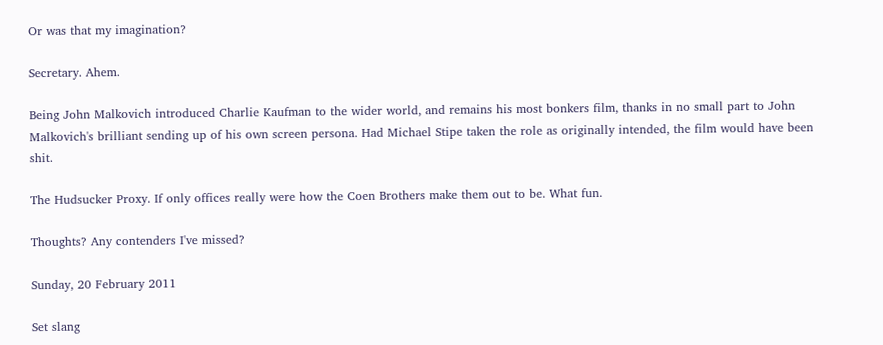Or was that my imagination?

Secretary. Ahem.

Being John Malkovich introduced Charlie Kaufman to the wider world, and remains his most bonkers film, thanks in no small part to John Malkovich's brilliant sending up of his own screen persona. Had Michael Stipe taken the role as originally intended, the film would have been shit.

The Hudsucker Proxy. If only offices really were how the Coen Brothers make them out to be. What fun.

Thoughts? Any contenders I've missed?

Sunday, 20 February 2011

Set slang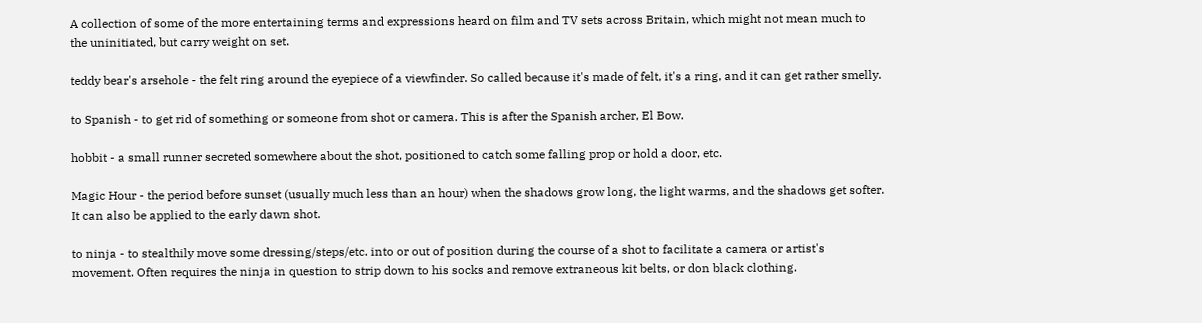A collection of some of the more entertaining terms and expressions heard on film and TV sets across Britain, which might not mean much to the uninitiated, but carry weight on set.

teddy bear's arsehole - the felt ring around the eyepiece of a viewfinder. So called because it's made of felt, it's a ring, and it can get rather smelly.

to Spanish - to get rid of something or someone from shot or camera. This is after the Spanish archer, El Bow.

hobbit - a small runner secreted somewhere about the shot, positioned to catch some falling prop or hold a door, etc.

Magic Hour - the period before sunset (usually much less than an hour) when the shadows grow long, the light warms, and the shadows get softer. It can also be applied to the early dawn shot.

to ninja - to stealthily move some dressing/steps/etc. into or out of position during the course of a shot to facilitate a camera or artist's movement. Often requires the ninja in question to strip down to his socks and remove extraneous kit belts, or don black clothing.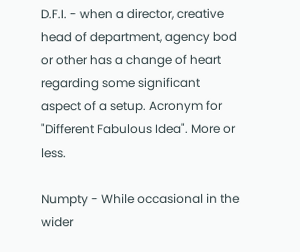D.F.I. - when a director, creative head of department, agency bod or other has a change of heart regarding some significant aspect of a setup. Acronym for "Different Fabulous Idea". More or less.

Numpty - While occasional in the wider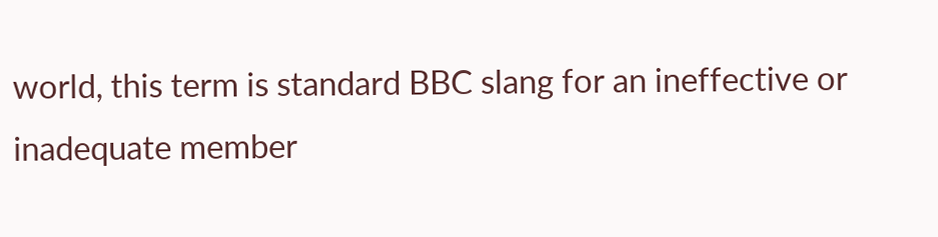world, this term is standard BBC slang for an ineffective or inadequate member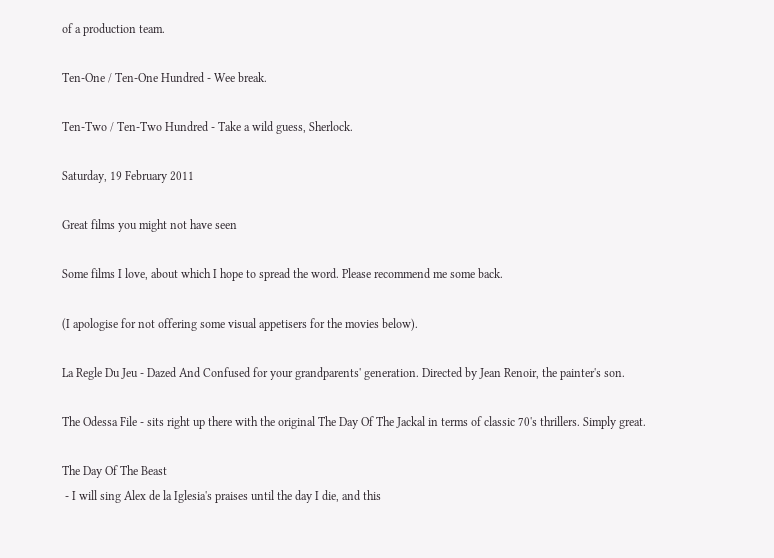of a production team.

Ten-One / Ten-One Hundred - Wee break.

Ten-Two / Ten-Two Hundred - Take a wild guess, Sherlock.

Saturday, 19 February 2011

Great films you might not have seen

Some films I love, about which I hope to spread the word. Please recommend me some back.

(I apologise for not offering some visual appetisers for the movies below).

La Regle Du Jeu - Dazed And Confused for your grandparents' generation. Directed by Jean Renoir, the painter's son.

The Odessa File - sits right up there with the original The Day Of The Jackal in terms of classic 70's thrillers. Simply great.

The Day Of The Beast
 - I will sing Alex de la Iglesia's praises until the day I die, and this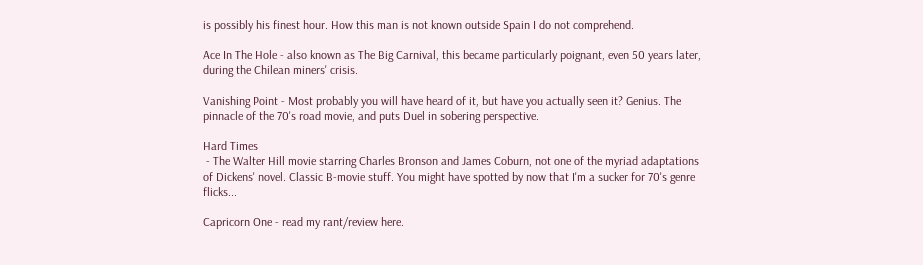is possibly his finest hour. How this man is not known outside Spain I do not comprehend.

Ace In The Hole - also known as The Big Carnival, this became particularly poignant, even 50 years later, during the Chilean miners' crisis.

Vanishing Point - Most probably you will have heard of it, but have you actually seen it? Genius. The pinnacle of the 70's road movie, and puts Duel in sobering perspective.

Hard Times
 - The Walter Hill movie starring Charles Bronson and James Coburn, not one of the myriad adaptations of Dickens' novel. Classic B-movie stuff. You might have spotted by now that I'm a sucker for 70's genre flicks...

Capricorn One - read my rant/review here.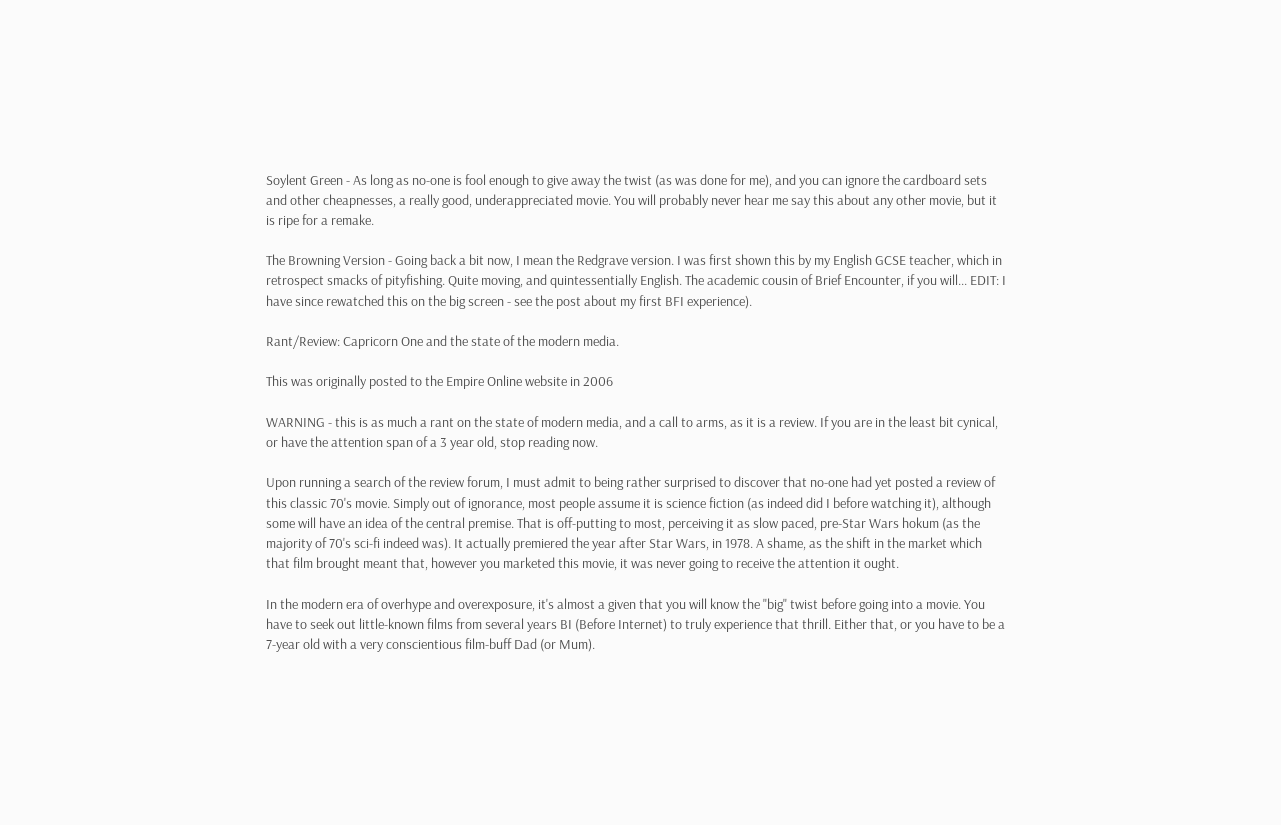Soylent Green - As long as no-one is fool enough to give away the twist (as was done for me), and you can ignore the cardboard sets and other cheapnesses, a really good, underappreciated movie. You will probably never hear me say this about any other movie, but it is ripe for a remake.

The Browning Version - Going back a bit now, I mean the Redgrave version. I was first shown this by my English GCSE teacher, which in retrospect smacks of pityfishing. Quite moving, and quintessentially English. The academic cousin of Brief Encounter, if you will... EDIT: I have since rewatched this on the big screen - see the post about my first BFI experience).

Rant/Review: Capricorn One and the state of the modern media.

This was originally posted to the Empire Online website in 2006

WARNING - this is as much a rant on the state of modern media, and a call to arms, as it is a review. If you are in the least bit cynical, or have the attention span of a 3 year old, stop reading now.

Upon running a search of the review forum, I must admit to being rather surprised to discover that no-one had yet posted a review of this classic 70's movie. Simply out of ignorance, most people assume it is science fiction (as indeed did I before watching it), although some will have an idea of the central premise. That is off-putting to most, perceiving it as slow paced, pre-Star Wars hokum (as the majority of 70's sci-fi indeed was). It actually premiered the year after Star Wars, in 1978. A shame, as the shift in the market which that film brought meant that, however you marketed this movie, it was never going to receive the attention it ought.

In the modern era of overhype and overexposure, it's almost a given that you will know the "big" twist before going into a movie. You have to seek out little-known films from several years BI (Before Internet) to truly experience that thrill. Either that, or you have to be a 7-year old with a very conscientious film-buff Dad (or Mum).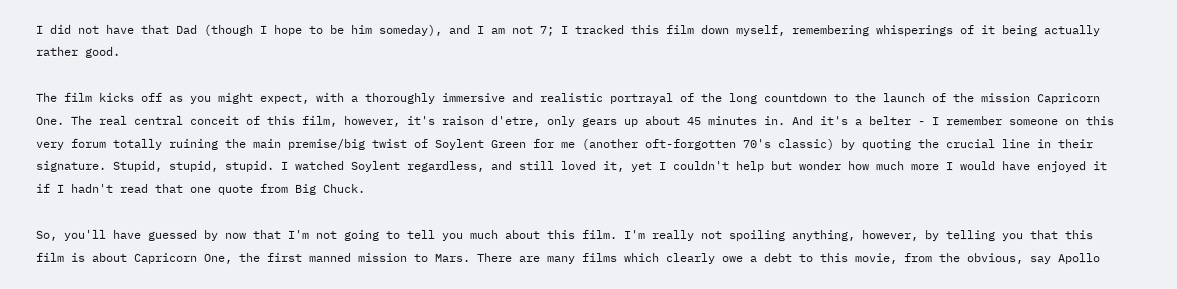I did not have that Dad (though I hope to be him someday), and I am not 7; I tracked this film down myself, remembering whisperings of it being actually rather good.

The film kicks off as you might expect, with a thoroughly immersive and realistic portrayal of the long countdown to the launch of the mission Capricorn One. The real central conceit of this film, however, it's raison d'etre, only gears up about 45 minutes in. And it's a belter - I remember someone on this very forum totally ruining the main premise/big twist of Soylent Green for me (another oft-forgotten 70's classic) by quoting the crucial line in their signature. Stupid, stupid, stupid. I watched Soylent regardless, and still loved it, yet I couldn't help but wonder how much more I would have enjoyed it if I hadn't read that one quote from Big Chuck.

So, you'll have guessed by now that I'm not going to tell you much about this film. I'm really not spoiling anything, however, by telling you that this film is about Capricorn One, the first manned mission to Mars. There are many films which clearly owe a debt to this movie, from the obvious, say Apollo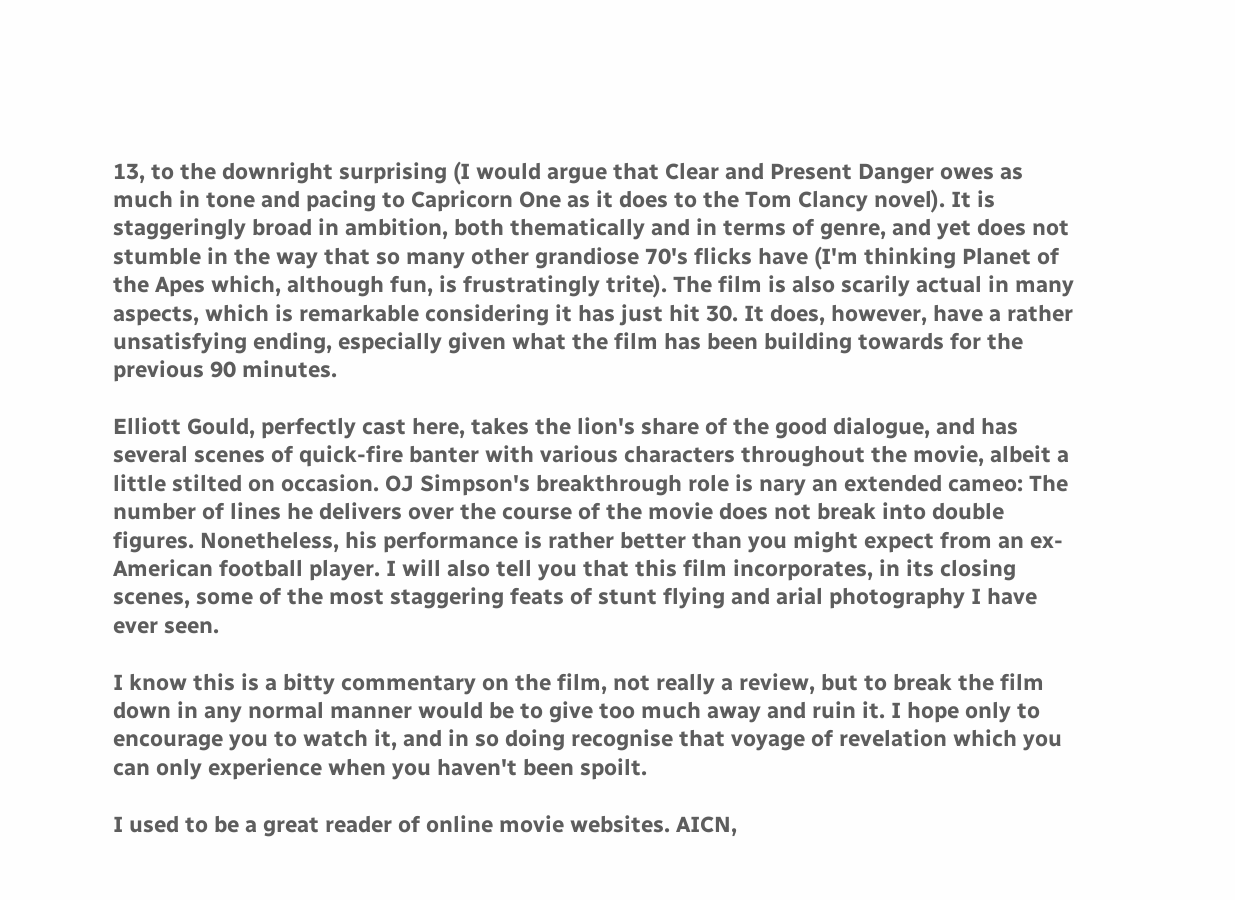13, to the downright surprising (I would argue that Clear and Present Danger owes as much in tone and pacing to Capricorn One as it does to the Tom Clancy novel). It is staggeringly broad in ambition, both thematically and in terms of genre, and yet does not stumble in the way that so many other grandiose 70's flicks have (I'm thinking Planet of the Apes which, although fun, is frustratingly trite). The film is also scarily actual in many aspects, which is remarkable considering it has just hit 30. It does, however, have a rather unsatisfying ending, especially given what the film has been building towards for the previous 90 minutes.

Elliott Gould, perfectly cast here, takes the lion's share of the good dialogue, and has several scenes of quick-fire banter with various characters throughout the movie, albeit a little stilted on occasion. OJ Simpson's breakthrough role is nary an extended cameo: The number of lines he delivers over the course of the movie does not break into double figures. Nonetheless, his performance is rather better than you might expect from an ex-American football player. I will also tell you that this film incorporates, in its closing scenes, some of the most staggering feats of stunt flying and arial photography I have ever seen.

I know this is a bitty commentary on the film, not really a review, but to break the film down in any normal manner would be to give too much away and ruin it. I hope only to encourage you to watch it, and in so doing recognise that voyage of revelation which you can only experience when you haven't been spoilt.

I used to be a great reader of online movie websites. AICN,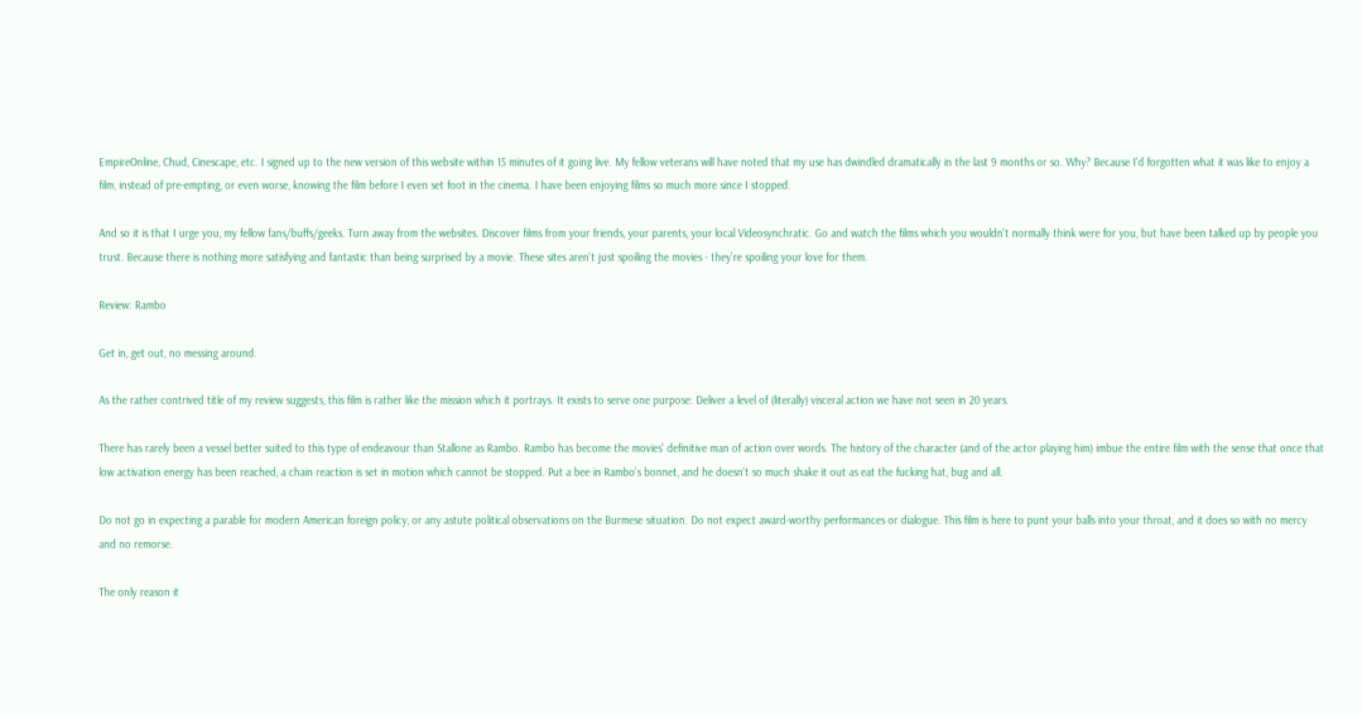EmpireOnline, Chud, Cinescape, etc. I signed up to the new version of this website within 15 minutes of it going live. My fellow veterans will have noted that my use has dwindled dramatically in the last 9 months or so. Why? Because I'd forgotten what it was like to enjoy a film, instead of pre-empting, or even worse, knowing the film before I even set foot in the cinema. I have been enjoying films so much more since I stopped.

And so it is that I urge you, my fellow fans/buffs/geeks. Turn away from the websites. Discover films from your friends, your parents, your local Videosynchratic. Go and watch the films which you wouldn't normally think were for you, but have been talked up by people you trust. Because there is nothing more satisfying and fantastic than being surprised by a movie. These sites aren't just spoiling the movies - they're spoiling your love for them.

Review: Rambo

Get in, get out, no messing around.

As the rather contrived title of my review suggests, this film is rather like the mission which it portrays. It exists to serve one purpose: Deliver a level of (literally) visceral action we have not seen in 20 years.

There has rarely been a vessel better suited to this type of endeavour than Stallone as Rambo. Rambo has become the movies' definitive man of action over words. The history of the character (and of the actor playing him) imbue the entire film with the sense that once that low activation energy has been reached, a chain reaction is set in motion which cannot be stopped. Put a bee in Rambo's bonnet, and he doesn't so much shake it out as eat the fucking hat, bug and all.

Do not go in expecting a parable for modern American foreign policy, or any astute political observations on the Burmese situation. Do not expect award-worthy performances or dialogue. This film is here to punt your balls into your throat, and it does so with no mercy and no remorse.

The only reason it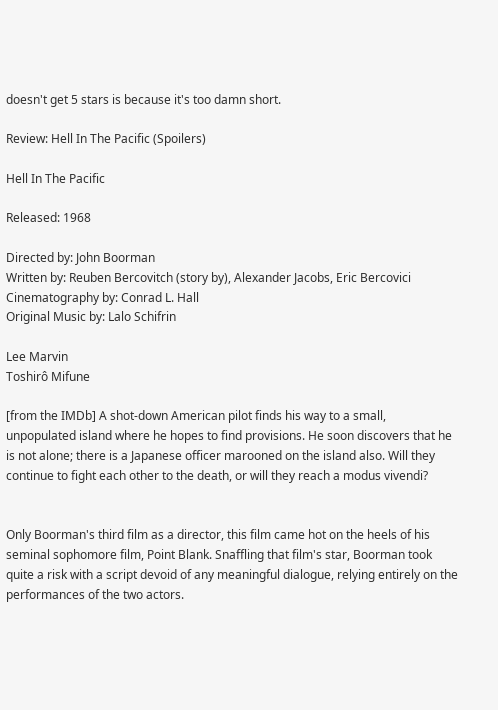doesn't get 5 stars is because it's too damn short.

Review: Hell In The Pacific (Spoilers)

Hell In The Pacific

Released: 1968

Directed by: John Boorman
Written by: Reuben Bercovitch (story by), Alexander Jacobs, Eric Bercovici
Cinematography by: Conrad L. Hall
Original Music by: Lalo Schifrin

Lee Marvin
Toshirô Mifune

[from the IMDb] A shot-down American pilot finds his way to a small, unpopulated island where he hopes to find provisions. He soon discovers that he is not alone; there is a Japanese officer marooned on the island also. Will they continue to fight each other to the death, or will they reach a modus vivendi?


Only Boorman's third film as a director, this film came hot on the heels of his seminal sophomore film, Point Blank. Snaffling that film's star, Boorman took quite a risk with a script devoid of any meaningful dialogue, relying entirely on the performances of the two actors.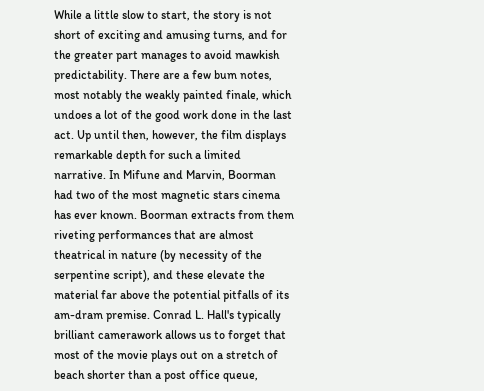While a little slow to start, the story is not short of exciting and amusing turns, and for the greater part manages to avoid mawkish predictability. There are a few bum notes, most notably the weakly painted finale, which undoes a lot of the good work done in the last act. Up until then, however, the film displays remarkable depth for such a limited narrative. In Mifune and Marvin, Boorman had two of the most magnetic stars cinema has ever known. Boorman extracts from them riveting performances that are almost theatrical in nature (by necessity of the serpentine script), and these elevate the material far above the potential pitfalls of its am-dram premise. Conrad L. Hall's typically brilliant camerawork allows us to forget that most of the movie plays out on a stretch of beach shorter than a post office queue,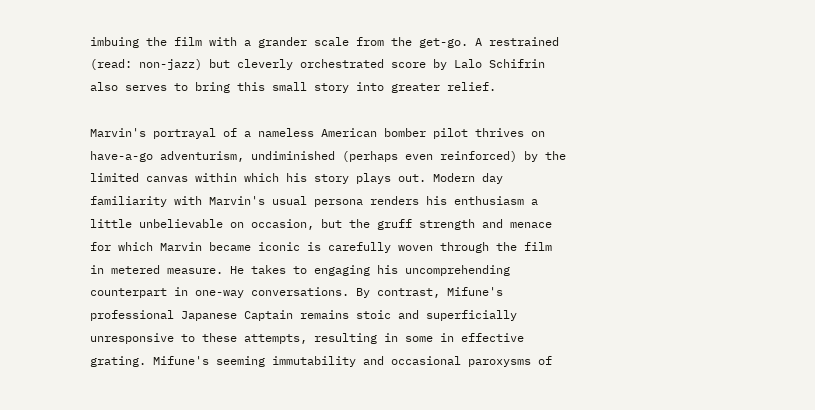imbuing the film with a grander scale from the get-go. A restrained (read: non-jazz) but cleverly orchestrated score by Lalo Schifrin also serves to bring this small story into greater relief.

Marvin's portrayal of a nameless American bomber pilot thrives on have-a-go adventurism, undiminished (perhaps even reinforced) by the limited canvas within which his story plays out. Modern day familiarity with Marvin's usual persona renders his enthusiasm a little unbelievable on occasion, but the gruff strength and menace for which Marvin became iconic is carefully woven through the film in metered measure. He takes to engaging his uncomprehending counterpart in one-way conversations. By contrast, Mifune's professional Japanese Captain remains stoic and superficially unresponsive to these attempts, resulting in some in effective grating. Mifune's seeming immutability and occasional paroxysms of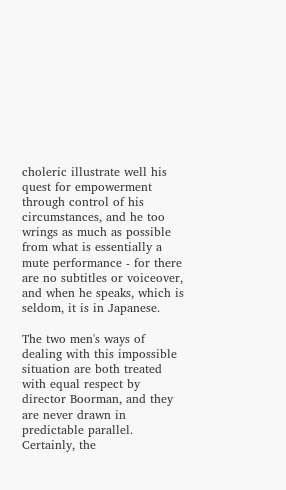choleric illustrate well his quest for empowerment through control of his circumstances, and he too wrings as much as possible from what is essentially a mute performance - for there are no subtitles or voiceover, and when he speaks, which is seldom, it is in Japanese.

The two men's ways of dealing with this impossible situation are both treated with equal respect by director Boorman, and they are never drawn in predictable parallel. Certainly, the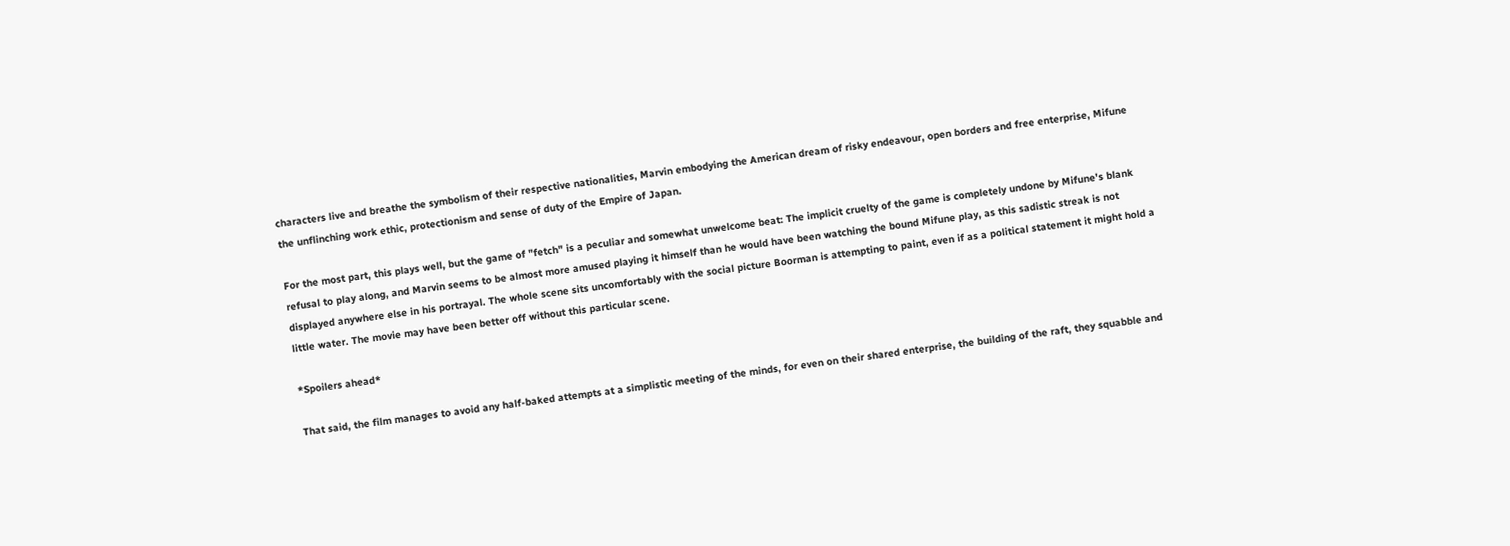characters live and breathe the symbolism of their respective nationalities, Marvin embodying the American dream of risky endeavour, open borders and free enterprise, Mifune the unflinching work ethic, protectionism and sense of duty of the Empire of Japan.

For the most part, this plays well, but the game of "fetch" is a peculiar and somewhat unwelcome beat: The implicit cruelty of the game is completely undone by Mifune's blank refusal to play along, and Marvin seems to be almost more amused playing it himself than he would have been watching the bound Mifune play, as this sadistic streak is not displayed anywhere else in his portrayal. The whole scene sits uncomfortably with the social picture Boorman is attempting to paint, even if as a political statement it might hold a little water. The movie may have been better off without this particular scene.

*Spoilers ahead*

That said, the film manages to avoid any half-baked attempts at a simplistic meeting of the minds, for even on their shared enterprise, the building of the raft, they squabble and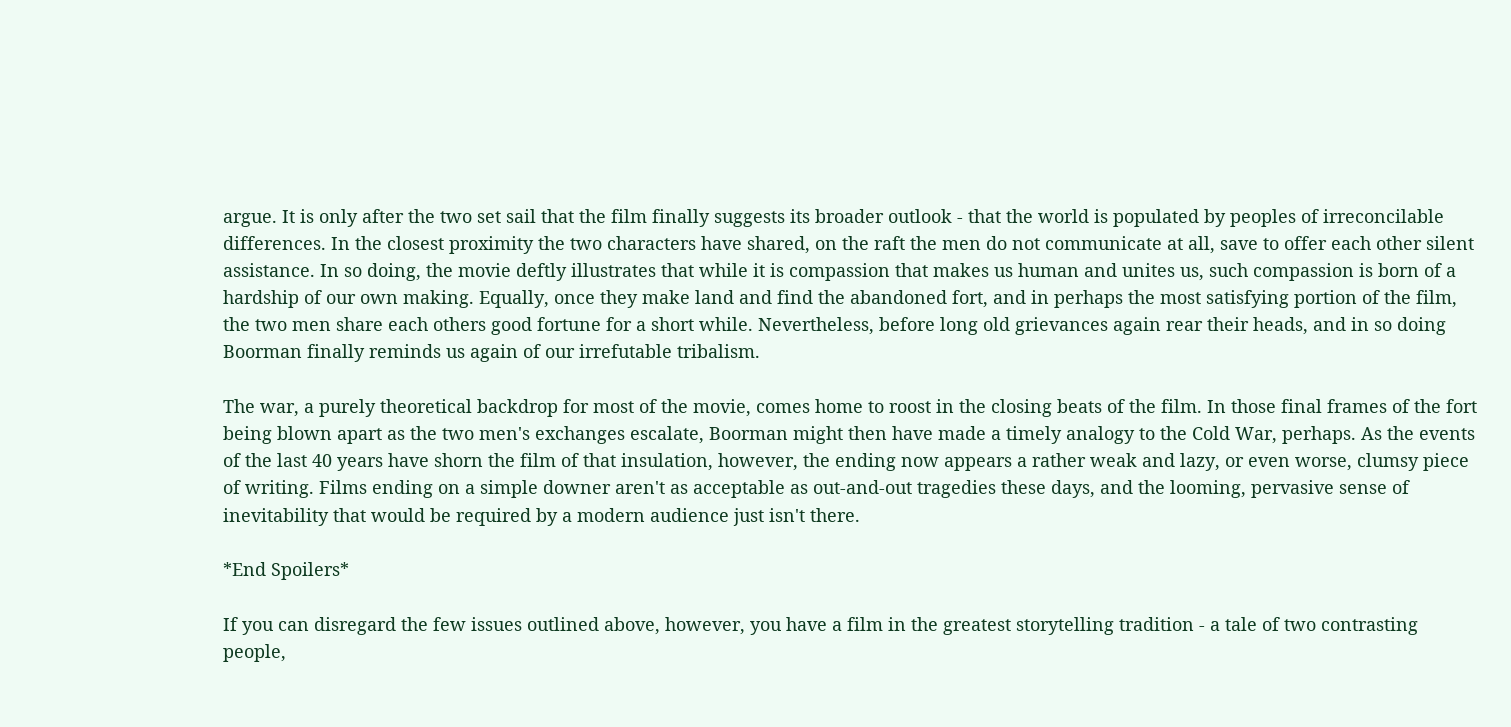argue. It is only after the two set sail that the film finally suggests its broader outlook - that the world is populated by peoples of irreconcilable differences. In the closest proximity the two characters have shared, on the raft the men do not communicate at all, save to offer each other silent assistance. In so doing, the movie deftly illustrates that while it is compassion that makes us human and unites us, such compassion is born of a hardship of our own making. Equally, once they make land and find the abandoned fort, and in perhaps the most satisfying portion of the film, the two men share each others good fortune for a short while. Nevertheless, before long old grievances again rear their heads, and in so doing Boorman finally reminds us again of our irrefutable tribalism.

The war, a purely theoretical backdrop for most of the movie, comes home to roost in the closing beats of the film. In those final frames of the fort being blown apart as the two men's exchanges escalate, Boorman might then have made a timely analogy to the Cold War, perhaps. As the events of the last 40 years have shorn the film of that insulation, however, the ending now appears a rather weak and lazy, or even worse, clumsy piece of writing. Films ending on a simple downer aren't as acceptable as out-and-out tragedies these days, and the looming, pervasive sense of inevitability that would be required by a modern audience just isn't there.

*End Spoilers*

If you can disregard the few issues outlined above, however, you have a film in the greatest storytelling tradition - a tale of two contrasting people,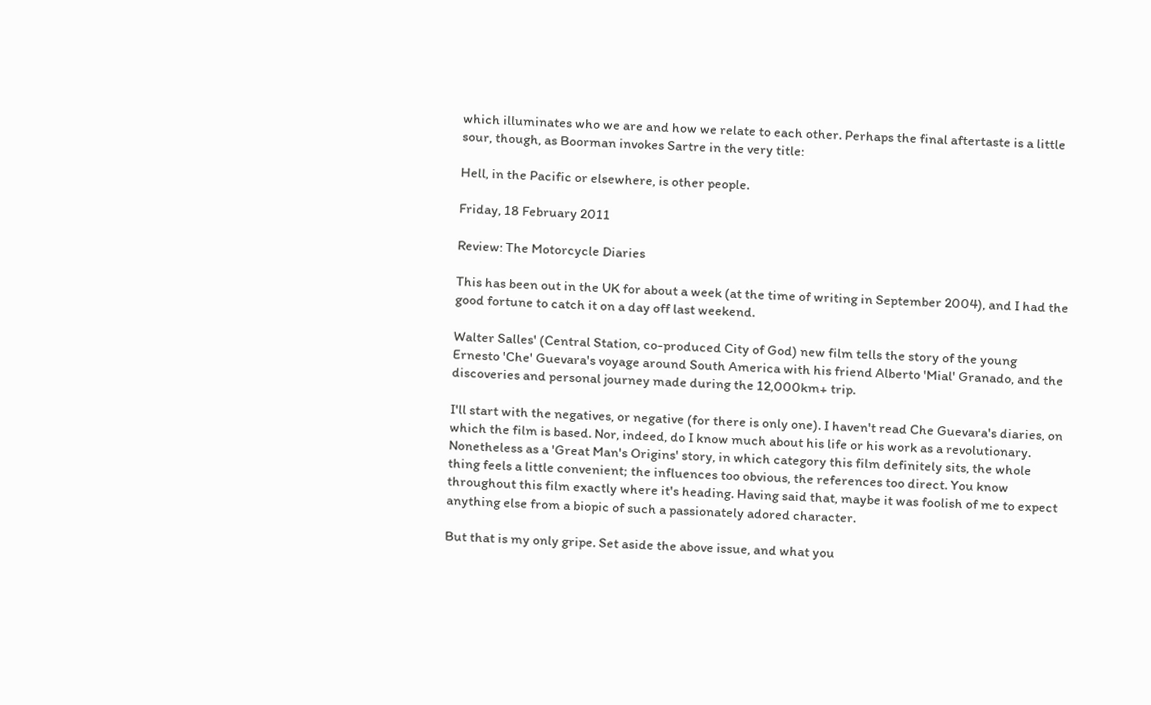which illuminates who we are and how we relate to each other. Perhaps the final aftertaste is a little sour, though, as Boorman invokes Sartre in the very title:

Hell, in the Pacific or elsewhere, is other people.

Friday, 18 February 2011

Review: The Motorcycle Diaries

This has been out in the UK for about a week (at the time of writing in September 2004), and I had the good fortune to catch it on a day off last weekend.

Walter Salles' (Central Station, co-produced City of God) new film tells the story of the young Ernesto 'Che' Guevara's voyage around South America with his friend Alberto 'Mial' Granado, and the discoveries and personal journey made during the 12,000km+ trip.

I'll start with the negatives, or negative (for there is only one). I haven't read Che Guevara's diaries, on which the film is based. Nor, indeed, do I know much about his life or his work as a revolutionary. Nonetheless as a 'Great Man's Origins' story, in which category this film definitely sits, the whole thing feels a little convenient; the influences too obvious, the references too direct. You know throughout this film exactly where it's heading. Having said that, maybe it was foolish of me to expect anything else from a biopic of such a passionately adored character.

But that is my only gripe. Set aside the above issue, and what you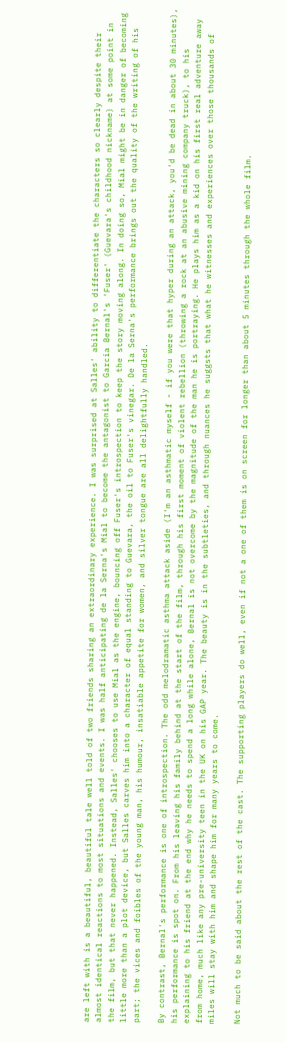are left with is a beautiful, beautiful tale well told of two friends sharing an extraordinary experience. I was surprised at Salles' ability to differentiate the characters so clearly despite their almost identical reactions to most situations and events. I was half anticipating de la Serna's Mial to become the antagonist to Garcia Bernal's 'Fuser' (Guevara's childhood nickname) at some point in the film, but that never happened. Instead, Salles' chooses to use Mial as the engine, bouncing off Fuser's introspection to keep the story moving along. In doing so, Mial might be in danger of becoming little more than a plot device, but Salles carves him into a character of equal standing to Guevara, the oil to Fuser's vinegar. De la Serna's performance brings out the quality of the writing of his part; the vices and foibles of the young man, his humour, insatiable appetite for women, and silver tongue are all delightfully handled.

By contrast, Bernal's performance is one of introspection. The odd melodramatic asthma attack aside (I'm an asthmatic myself - if you were that hyper during an attack, you'd be dead in about 30 minutes), his performance is spot on. From his leaving his family behind at the start of the film, through his first moment of violent rebellion (throwing a rock at an abusive mining company truck), to his explaining to his friend at the end why he needs to spend a long while alone, Bernal is not overcome by the magnitude of the man he is portraying. He plays him as a kid on his first real adventure away from home, much like any pre-university teen in the UK on his GAP year. The beauty is in the subtleties, and through nuances he suggsts that what he witnesses and experiences over those thousands of miles will stay with him and shape him for many years to come.

Not much to be said about the rest of the cast. The supporting players do well, even if not a one of them is on screen for longer than about 5 minutes through the whole film.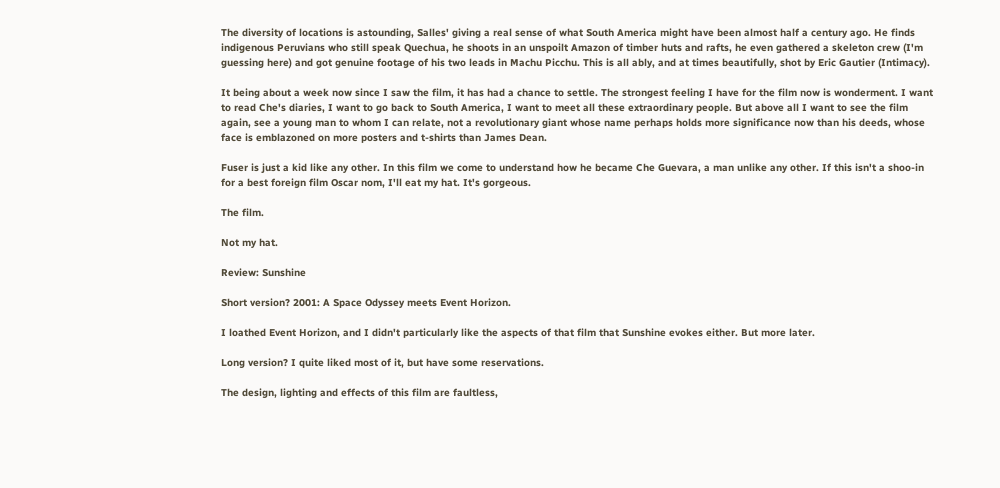The diversity of locations is astounding, Salles' giving a real sense of what South America might have been almost half a century ago. He finds indigenous Peruvians who still speak Quechua, he shoots in an unspoilt Amazon of timber huts and rafts, he even gathered a skeleton crew (I'm guessing here) and got genuine footage of his two leads in Machu Picchu. This is all ably, and at times beautifully, shot by Eric Gautier (Intimacy).

It being about a week now since I saw the film, it has had a chance to settle. The strongest feeling I have for the film now is wonderment. I want to read Che's diaries, I want to go back to South America, I want to meet all these extraordinary people. But above all I want to see the film again, see a young man to whom I can relate, not a revolutionary giant whose name perhaps holds more significance now than his deeds, whose face is emblazoned on more posters and t-shirts than James Dean.

Fuser is just a kid like any other. In this film we come to understand how he became Che Guevara, a man unlike any other. If this isn't a shoo-in for a best foreign film Oscar nom, I'll eat my hat. It's gorgeous.

The film.

Not my hat.

Review: Sunshine

Short version? 2001: A Space Odyssey meets Event Horizon.

I loathed Event Horizon, and I didn't particularly like the aspects of that film that Sunshine evokes either. But more later.

Long version? I quite liked most of it, but have some reservations.

The design, lighting and effects of this film are faultless,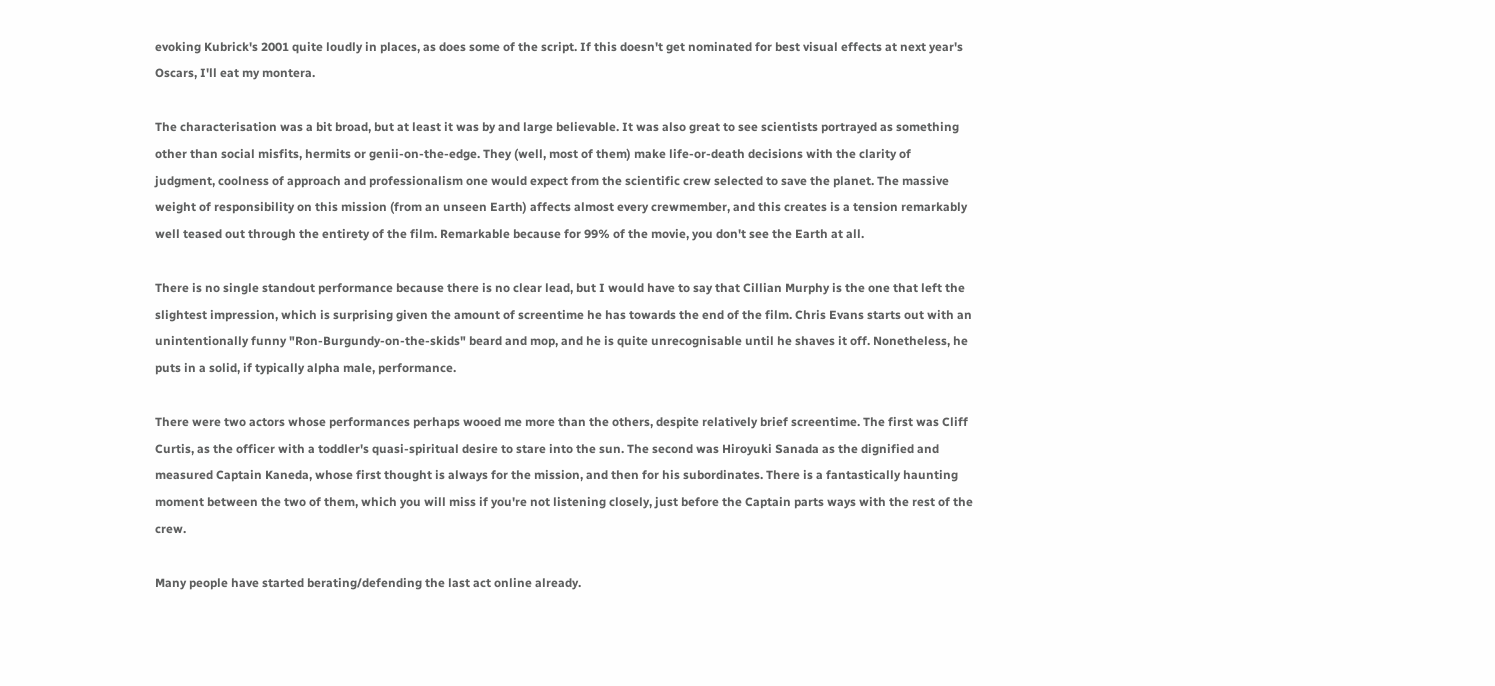evoking Kubrick's 2001 quite loudly in places, as does some of the script. If this doesn't get nominated for best visual effects at next year's Oscars, I'll eat my montera.

The characterisation was a bit broad, but at least it was by and large believable. It was also great to see scientists portrayed as something other than social misfits, hermits or genii-on-the-edge. They (well, most of them) make life-or-death decisions with the clarity of judgment, coolness of approach and professionalism one would expect from the scientific crew selected to save the planet. The massive weight of responsibility on this mission (from an unseen Earth) affects almost every crewmember, and this creates is a tension remarkably well teased out through the entirety of the film. Remarkable because for 99% of the movie, you don't see the Earth at all.

There is no single standout performance because there is no clear lead, but I would have to say that Cillian Murphy is the one that left the slightest impression, which is surprising given the amount of screentime he has towards the end of the film. Chris Evans starts out with an unintentionally funny "Ron-Burgundy-on-the-skids" beard and mop, and he is quite unrecognisable until he shaves it off. Nonetheless, he puts in a solid, if typically alpha male, performance.

There were two actors whose performances perhaps wooed me more than the others, despite relatively brief screentime. The first was Cliff Curtis, as the officer with a toddler's quasi-spiritual desire to stare into the sun. The second was Hiroyuki Sanada as the dignified and measured Captain Kaneda, whose first thought is always for the mission, and then for his subordinates. There is a fantastically haunting moment between the two of them, which you will miss if you're not listening closely, just before the Captain parts ways with the rest of the crew.

Many people have started berating/defending the last act online already.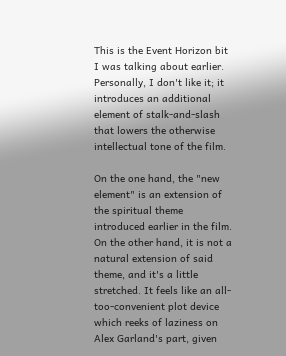This is the Event Horizon bit I was talking about earlier. Personally, I don't like it; it introduces an additional element of stalk-and-slash that lowers the otherwise intellectual tone of the film.

On the one hand, the "new element" is an extension of the spiritual theme introduced earlier in the film. On the other hand, it is not a natural extension of said theme, and it's a little stretched. It feels like an all-too-convenient plot device which reeks of laziness on Alex Garland's part, given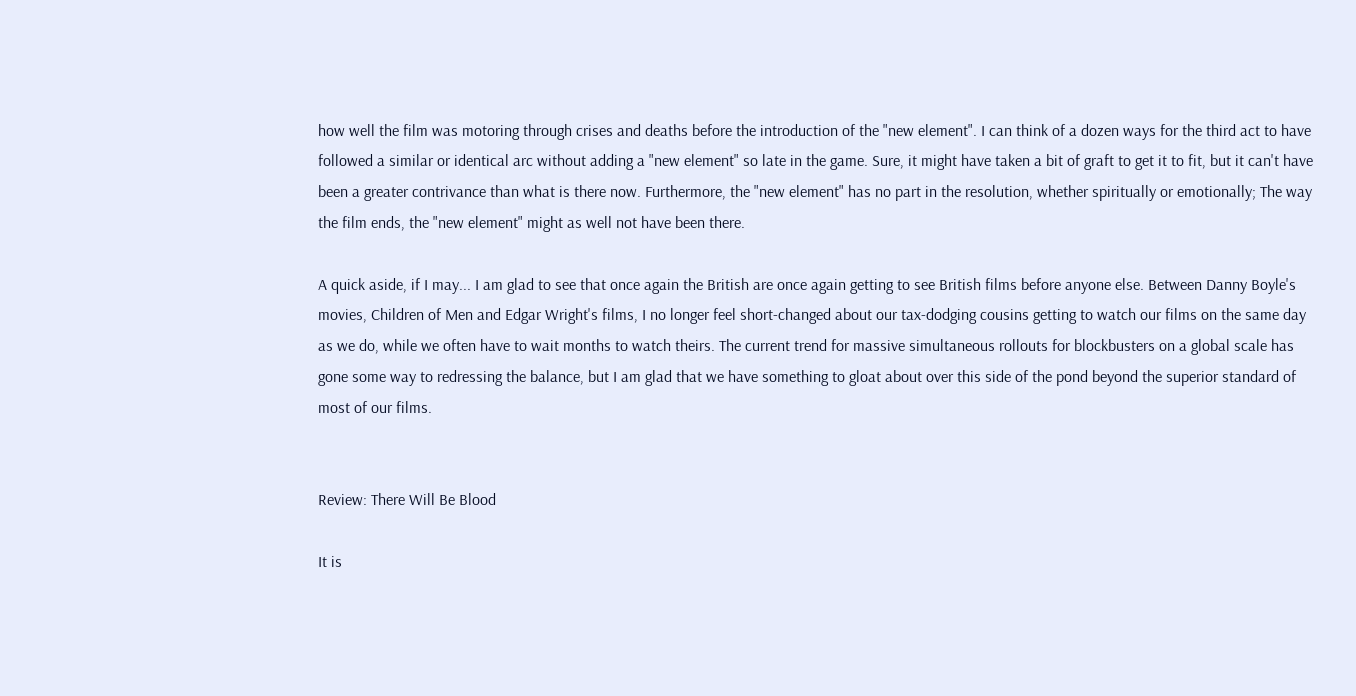how well the film was motoring through crises and deaths before the introduction of the "new element". I can think of a dozen ways for the third act to have followed a similar or identical arc without adding a "new element" so late in the game. Sure, it might have taken a bit of graft to get it to fit, but it can't have been a greater contrivance than what is there now. Furthermore, the "new element" has no part in the resolution, whether spiritually or emotionally; The way the film ends, the "new element" might as well not have been there.

A quick aside, if I may... I am glad to see that once again the British are once again getting to see British films before anyone else. Between Danny Boyle's movies, Children of Men and Edgar Wright's films, I no longer feel short-changed about our tax-dodging cousins getting to watch our films on the same day as we do, while we often have to wait months to watch theirs. The current trend for massive simultaneous rollouts for blockbusters on a global scale has gone some way to redressing the balance, but I am glad that we have something to gloat about over this side of the pond beyond the superior standard of most of our films.


Review: There Will Be Blood

It is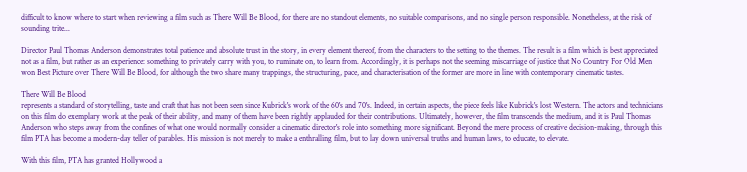difficult to know where to start when reviewing a film such as There Will Be Blood, for there are no standout elements, no suitable comparisons, and no single person responsible. Nonetheless, at the risk of sounding trite...

Director Paul Thomas Anderson demonstrates total patience and absolute trust in the story, in every element thereof, from the characters to the setting to the themes. The result is a film which is best appreciated not as a film, but rather as an experience: something to privately carry with you, to ruminate on, to learn from. Accordingly, it is perhaps not the seeming miscarriage of justice that No Country For Old Men won Best Picture over There Will Be Blood, for although the two share many trappings, the structuring, pace, and characterisation of the former are more in line with contemporary cinematic tastes.

There Will Be Blood
represents a standard of storytelling, taste and craft that has not been seen since Kubrick's work of the 60's and 70's. Indeed, in certain aspects, the piece feels like Kubrick's lost Western. The actors and technicians on this film do exemplary work at the peak of their ability, and many of them have been rightly applauded for their contributions. Ultimately, however, the film transcends the medium, and it is Paul Thomas Anderson who steps away from the confines of what one would normally consider a cinematic director's role into something more significant. Beyond the mere process of creative decision-making, through this film PTA has become a modern-day teller of parables. His mission is not merely to make a enthralling film, but to lay down universal truths and human laws, to educate, to elevate.

With this film, PTA has granted Hollywood a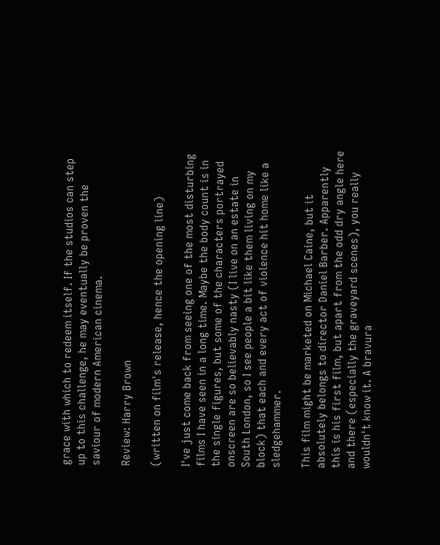grace with which to redeem itself. If the studios can step up to this challenge, he may eventually be proven the saviour of modern American cinema.

Review: Harry Brown

(written on film's release, hence the opening line)

I've just come back from seeing one of the most disturbing films I have seen in a long time. Maybe the body count is in the single figures, but some of the characters portrayed onscreen are so believably nasty (I live on an estate in South London, so I see people a bit like them living on my block) that each and every act of violence hit home like a sledgehammer.

This film might be marketed on Michael Caine, but it absolutely belongs to director Daniel Barber. Apparently this is his first film, but apart from the odd dry angle here and there (especially the graveyard scenes), you really wouldn't know it. A bravura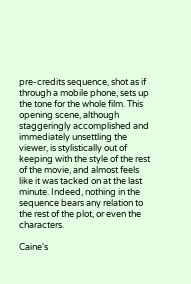pre-credits sequence, shot as if through a mobile phone, sets up the tone for the whole film. This opening scene, although staggeringly accomplished and immediately unsettling the viewer, is stylistically out of keeping with the style of the rest of the movie, and almost feels like it was tacked on at the last minute. Indeed, nothing in the sequence bears any relation to the rest of the plot, or even the characters.

Caine's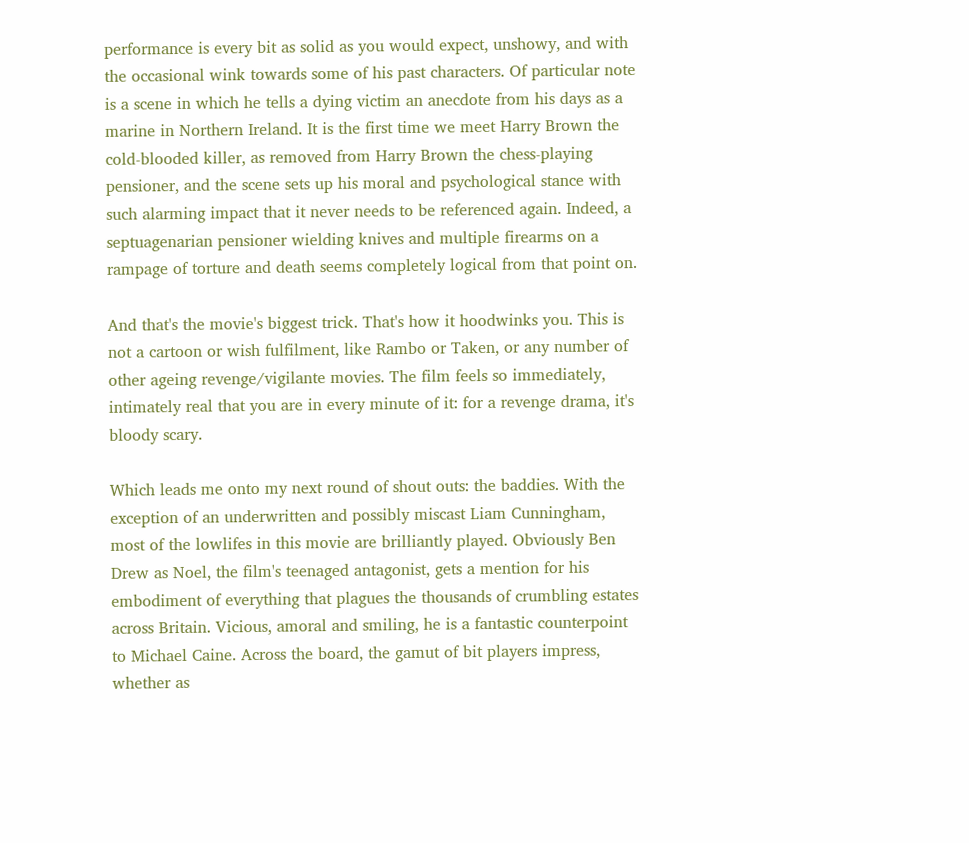performance is every bit as solid as you would expect, unshowy, and with the occasional wink towards some of his past characters. Of particular note is a scene in which he tells a dying victim an anecdote from his days as a marine in Northern Ireland. It is the first time we meet Harry Brown the cold-blooded killer, as removed from Harry Brown the chess-playing pensioner, and the scene sets up his moral and psychological stance with such alarming impact that it never needs to be referenced again. Indeed, a septuagenarian pensioner wielding knives and multiple firearms on a rampage of torture and death seems completely logical from that point on.

And that's the movie's biggest trick. That's how it hoodwinks you. This is not a cartoon or wish fulfilment, like Rambo or Taken, or any number of other ageing revenge/vigilante movies. The film feels so immediately, intimately real that you are in every minute of it: for a revenge drama, it's bloody scary.

Which leads me onto my next round of shout outs: the baddies. With the exception of an underwritten and possibly miscast Liam Cunningham, most of the lowlifes in this movie are brilliantly played. Obviously Ben Drew as Noel, the film's teenaged antagonist, gets a mention for his embodiment of everything that plagues the thousands of crumbling estates across Britain. Vicious, amoral and smiling, he is a fantastic counterpoint to Michael Caine. Across the board, the gamut of bit players impress, whether as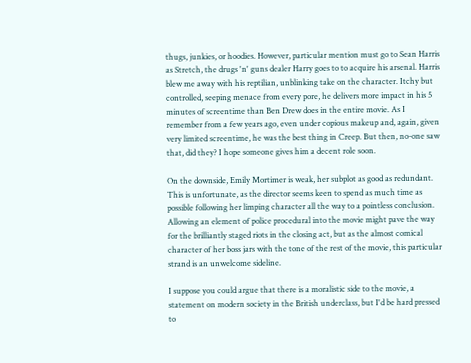thugs, junkies, or hoodies. However, particular mention must go to Sean Harris as Stretch, the drugs 'n' guns dealer Harry goes to to acquire his arsenal. Harris blew me away with his reptilian, unblinking take on the character. Itchy but controlled, seeping menace from every pore, he delivers more impact in his 5 minutes of screentime than Ben Drew does in the entire movie. As I remember from a few years ago, even under copious makeup and, again, given very limited screentime, he was the best thing in Creep. But then, no-one saw that, did they? I hope someone gives him a decent role soon.

On the downside, Emily Mortimer is weak, her subplot as good as redundant. This is unfortunate, as the director seems keen to spend as much time as possible following her limping character all the way to a pointless conclusion. Allowing an element of police procedural into the movie might pave the way for the brilliantly staged riots in the closing act, but as the almost comical character of her boss jars with the tone of the rest of the movie, this particular strand is an unwelcome sideline.

I suppose you could argue that there is a moralistic side to the movie, a statement on modern society in the British underclass, but I'd be hard pressed to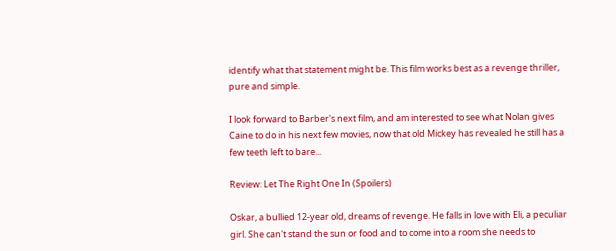identify what that statement might be. This film works best as a revenge thriller, pure and simple.

I look forward to Barber's next film, and am interested to see what Nolan gives Caine to do in his next few movies, now that old Mickey has revealed he still has a few teeth left to bare...

Review: Let The Right One In (Spoilers)

Oskar, a bullied 12-year old, dreams of revenge. He falls in love with Eli, a peculiar girl. She can't stand the sun or food and to come into a room she needs to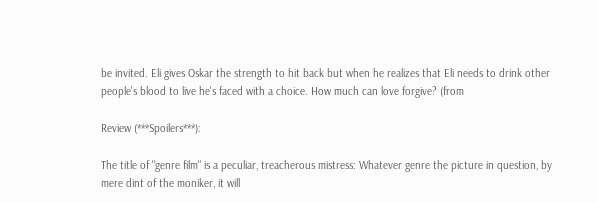be invited. Eli gives Oskar the strength to hit back but when he realizes that Eli needs to drink other people's blood to live he's faced with a choice. How much can love forgive? (from

Review (***Spoilers***):

The title of "genre film" is a peculiar, treacherous mistress: Whatever genre the picture in question, by mere dint of the moniker, it will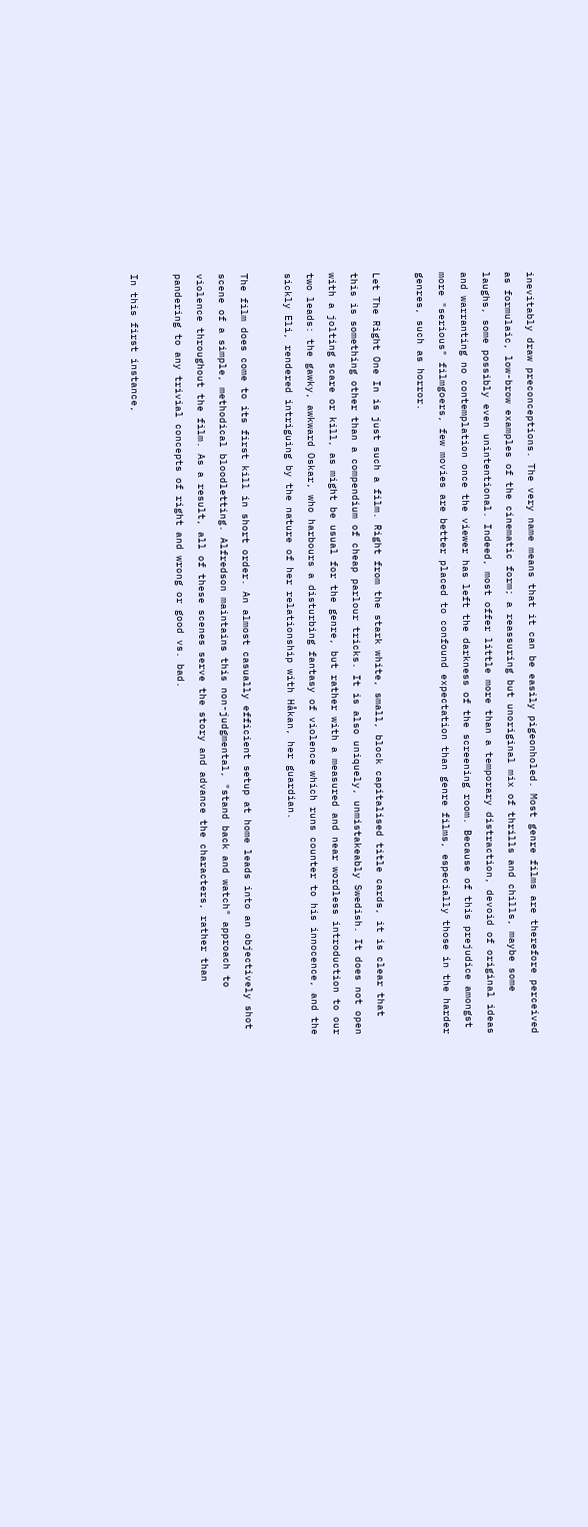inevitably draw preconceptions. The very name means that it can be easily pigeonholed. Most genre films are therefore perceived as formulaic, low-brow examples of the cinematic form; a reassuring but unoriginal mix of thrills and chills, maybe some laughs, some possibly even unintentional. Indeed, most offer little more than a temporary distraction, devoid of original ideas and warranting no contemplation once the viewer has left the darkness of the screening room. Because of this prejudice amongst more "serious" filmgoers, few movies are better placed to confound expectation than genre films, especially those in the harder genres, such as horror.

Let The Right One In is just such a film. Right from the stark white, small, block capitalised title cards, it is clear that this is something other than a compendium of cheap parlour tricks. It is also uniquely, unmistakeably Swedish. It does not open with a jolting scare or kill, as might be usual for the genre, but rather with a measured and near wordless introduction to our two leads: the gawky, awkward Oskar, who harbours a disturbing fantasy of violence which runs counter to his innocence, and the sickly Eli, rendered intriguing by the nature of her relationship with Håkan, her guardian.

The film does come to its first kill in short order. An almost casually efficient setup at home leads into an objectively shot scene of a simple, methodical bloodletting. Alfredson maintains this non-judgmental, "stand back and watch" approach to violence throughout the film. As a result, all of these scenes serve the story and advance the characters, rather than pandering to any trivial concepts of right and wrong or good vs. bad.

In this first instance,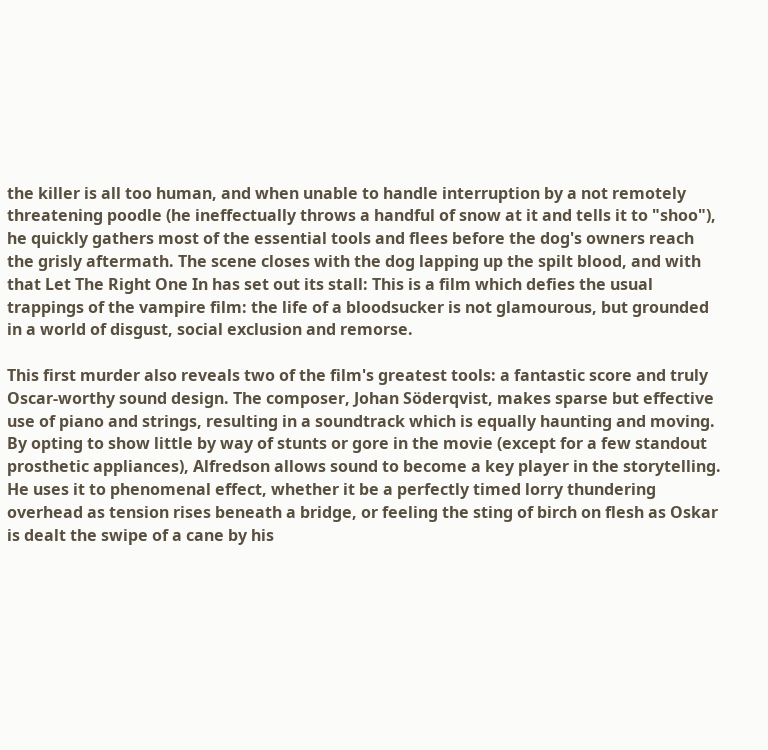the killer is all too human, and when unable to handle interruption by a not remotely threatening poodle (he ineffectually throws a handful of snow at it and tells it to "shoo"), he quickly gathers most of the essential tools and flees before the dog's owners reach the grisly aftermath. The scene closes with the dog lapping up the spilt blood, and with that Let The Right One In has set out its stall: This is a film which defies the usual trappings of the vampire film: the life of a bloodsucker is not glamourous, but grounded in a world of disgust, social exclusion and remorse.

This first murder also reveals two of the film's greatest tools: a fantastic score and truly Oscar-worthy sound design. The composer, Johan Söderqvist, makes sparse but effective use of piano and strings, resulting in a soundtrack which is equally haunting and moving. By opting to show little by way of stunts or gore in the movie (except for a few standout prosthetic appliances), Alfredson allows sound to become a key player in the storytelling.  He uses it to phenomenal effect, whether it be a perfectly timed lorry thundering overhead as tension rises beneath a bridge, or feeling the sting of birch on flesh as Oskar is dealt the swipe of a cane by his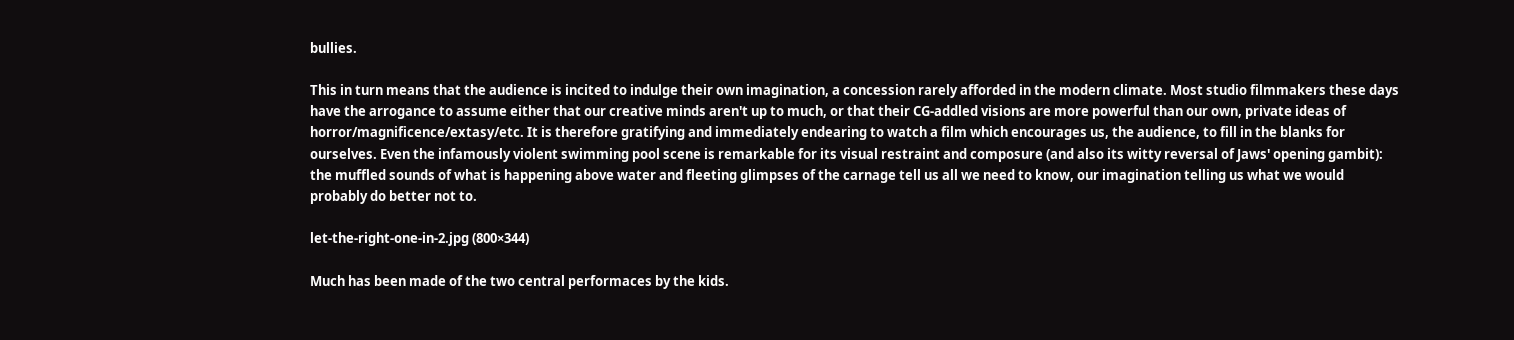bullies.

This in turn means that the audience is incited to indulge their own imagination, a concession rarely afforded in the modern climate. Most studio filmmakers these days have the arrogance to assume either that our creative minds aren't up to much, or that their CG-addled visions are more powerful than our own, private ideas of horror/magnificence/extasy/etc. It is therefore gratifying and immediately endearing to watch a film which encourages us, the audience, to fill in the blanks for ourselves. Even the infamously violent swimming pool scene is remarkable for its visual restraint and composure (and also its witty reversal of Jaws' opening gambit): the muffled sounds of what is happening above water and fleeting glimpses of the carnage tell us all we need to know, our imagination telling us what we would probably do better not to.

let-the-right-one-in-2.jpg (800×344)

Much has been made of the two central performaces by the kids.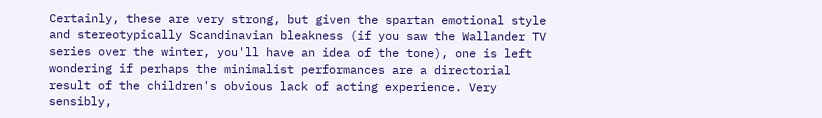Certainly, these are very strong, but given the spartan emotional style and stereotypically Scandinavian bleakness (if you saw the Wallander TV series over the winter, you'll have an idea of the tone), one is left wondering if perhaps the minimalist performances are a directorial result of the children's obvious lack of acting experience. Very sensibly,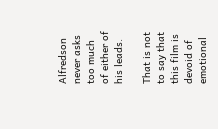Alfredson never asks too much of either of his leads.

That is not to say that this film is devoid of emotional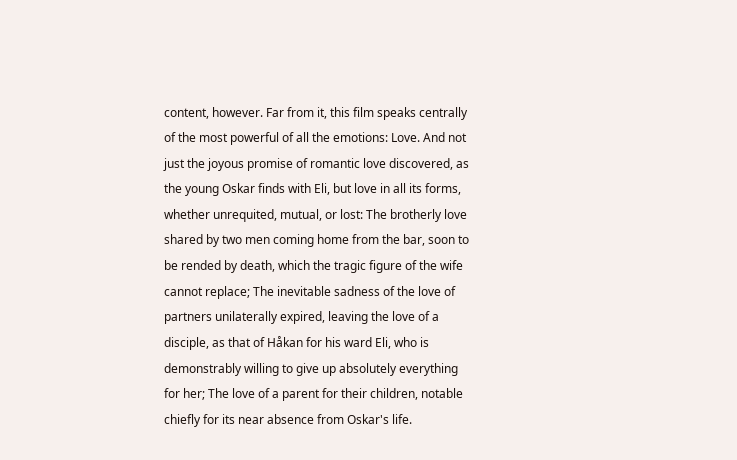content, however. Far from it, this film speaks centrally of the most powerful of all the emotions: Love. And not just the joyous promise of romantic love discovered, as the young Oskar finds with Eli, but love in all its forms, whether unrequited, mutual, or lost: The brotherly love shared by two men coming home from the bar, soon to be rended by death, which the tragic figure of the wife cannot replace; The inevitable sadness of the love of partners unilaterally expired, leaving the love of a disciple, as that of Håkan for his ward Eli, who is demonstrably willing to give up absolutely everything for her; The love of a parent for their children, notable chiefly for its near absence from Oskar's life.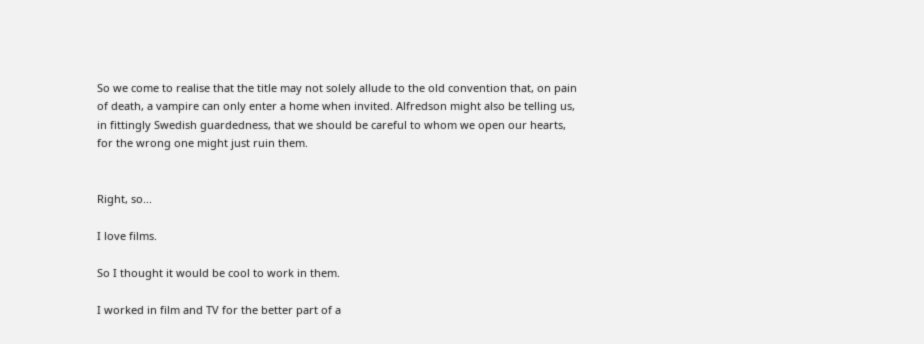So we come to realise that the title may not solely allude to the old convention that, on pain of death, a vampire can only enter a home when invited. Alfredson might also be telling us, in fittingly Swedish guardedness, that we should be careful to whom we open our hearts, for the wrong one might just ruin them.


Right, so...

I love films.

So I thought it would be cool to work in them.

I worked in film and TV for the better part of a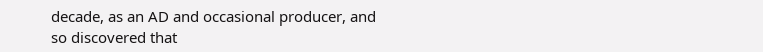decade, as an AD and occasional producer, and so discovered that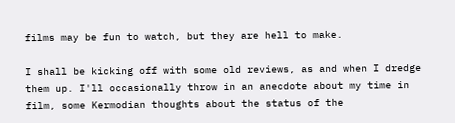films may be fun to watch, but they are hell to make.

I shall be kicking off with some old reviews, as and when I dredge them up. I'll occasionally throw in an anecdote about my time in film, some Kermodian thoughts about the status of the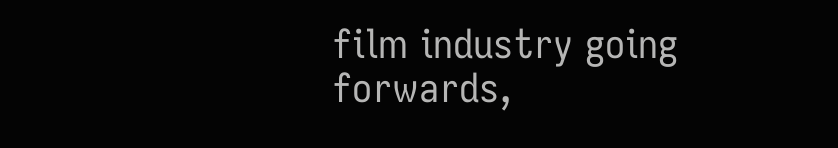film industry going forwards,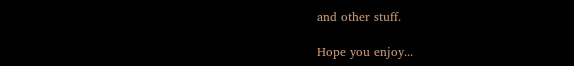and other stuff.

Hope you enjoy...